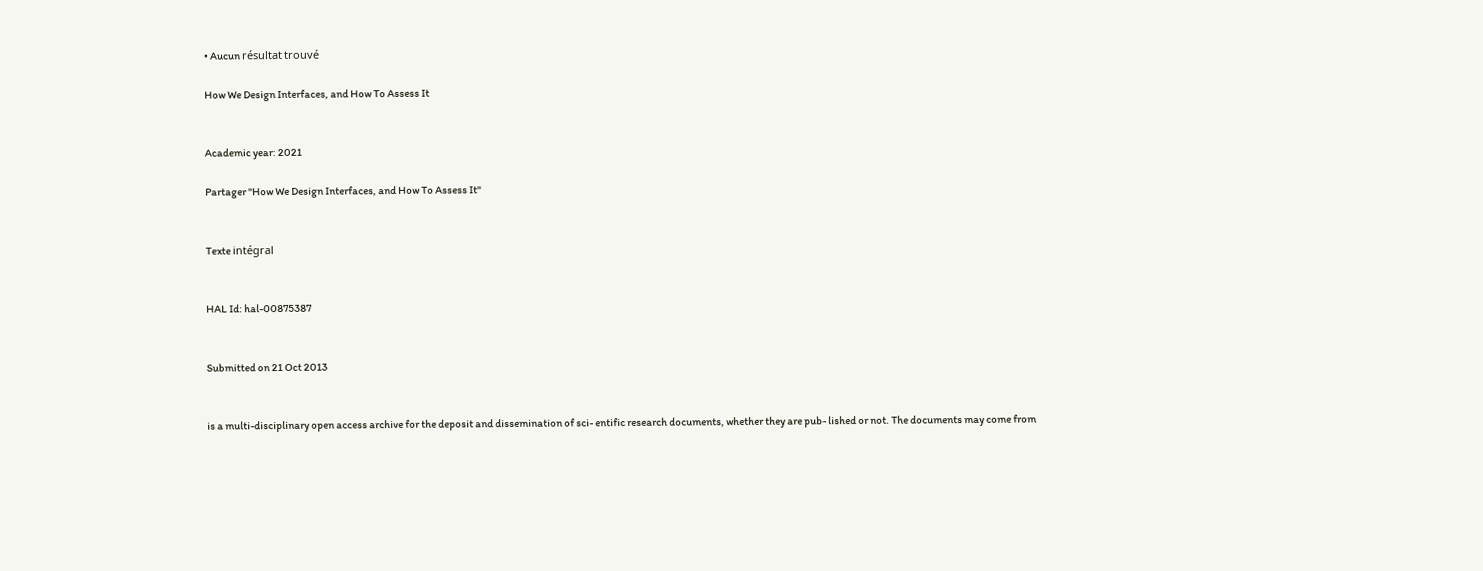• Aucun résultat trouvé

How We Design Interfaces, and How To Assess It


Academic year: 2021

Partager "How We Design Interfaces, and How To Assess It"


Texte intégral


HAL Id: hal-00875387


Submitted on 21 Oct 2013


is a multi-disciplinary open access archive for the deposit and dissemination of sci- entific research documents, whether they are pub- lished or not. The documents may come from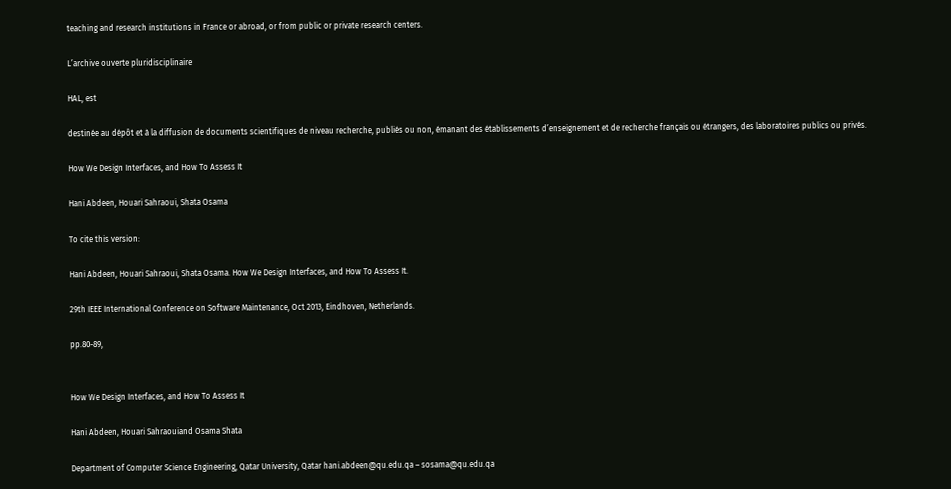teaching and research institutions in France or abroad, or from public or private research centers.

L’archive ouverte pluridisciplinaire

HAL, est

destinée au dépôt et à la diffusion de documents scientifiques de niveau recherche, publiés ou non, émanant des établissements d’enseignement et de recherche français ou étrangers, des laboratoires publics ou privés.

How We Design Interfaces, and How To Assess It

Hani Abdeen, Houari Sahraoui, Shata Osama

To cite this version:

Hani Abdeen, Houari Sahraoui, Shata Osama. How We Design Interfaces, and How To Assess It.

29th IEEE International Conference on Software Maintenance, Oct 2013, Eindhoven, Netherlands.

pp.80-89,


How We Design Interfaces, and How To Assess It

Hani Abdeen, Houari Sahraouiand Osama Shata

Department of Computer Science Engineering, Qatar University, Qatar hani.abdeen@qu.edu.qa – sosama@qu.edu.qa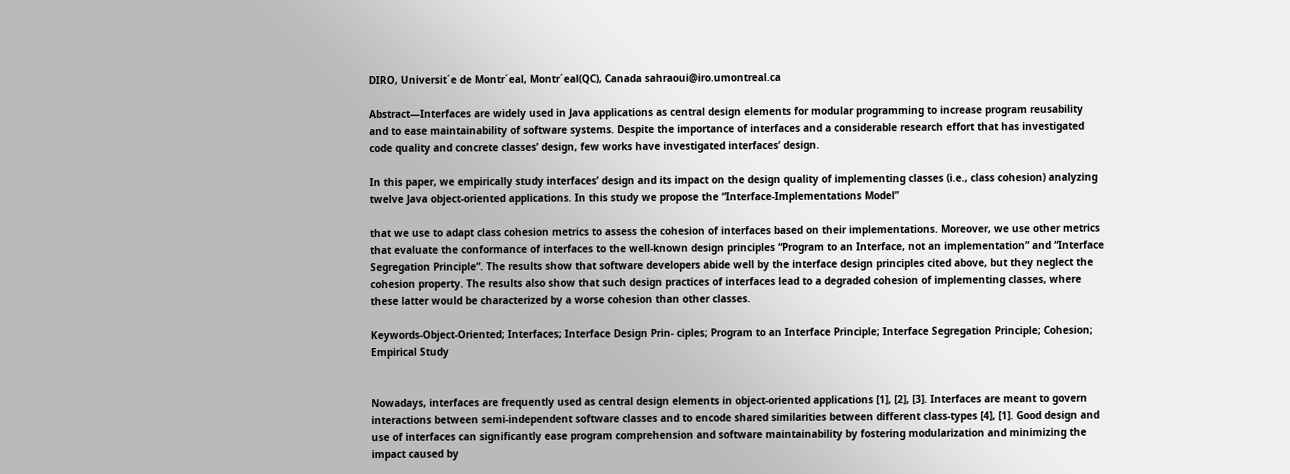DIRO, Universit´e de Montr´eal, Montr´eal(QC), Canada sahraoui@iro.umontreal.ca

Abstract—Interfaces are widely used in Java applications as central design elements for modular programming to increase program reusability and to ease maintainability of software systems. Despite the importance of interfaces and a considerable research effort that has investigated code quality and concrete classes’ design, few works have investigated interfaces’ design.

In this paper, we empirically study interfaces’ design and its impact on the design quality of implementing classes (i.e., class cohesion) analyzing twelve Java object-oriented applications. In this study we propose the “Interface-Implementations Model”

that we use to adapt class cohesion metrics to assess the cohesion of interfaces based on their implementations. Moreover, we use other metrics that evaluate the conformance of interfaces to the well-known design principles “Program to an Interface, not an implementation” and “Interface Segregation Principle”. The results show that software developers abide well by the interface design principles cited above, but they neglect the cohesion property. The results also show that such design practices of interfaces lead to a degraded cohesion of implementing classes, where these latter would be characterized by a worse cohesion than other classes.

Keywords-Object-Oriented; Interfaces; Interface Design Prin- ciples; Program to an Interface Principle; Interface Segregation Principle; Cohesion; Empirical Study


Nowadays, interfaces are frequently used as central design elements in object-oriented applications [1], [2], [3]. Interfaces are meant to govern interactions between semi-independent software classes and to encode shared similarities between different class-types [4], [1]. Good design and use of interfaces can significantly ease program comprehension and software maintainability by fostering modularization and minimizing the impact caused by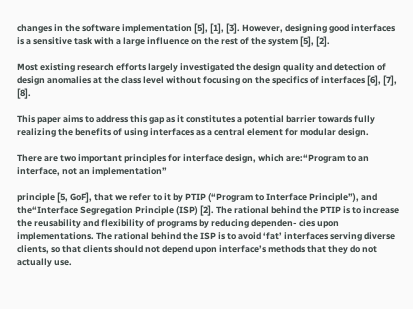changes in the software implementation [5], [1], [3]. However, designing good interfaces is a sensitive task with a large influence on the rest of the system [5], [2].

Most existing research efforts largely investigated the design quality and detection of design anomalies at the class level without focusing on the specifics of interfaces [6], [7], [8].

This paper aims to address this gap as it constitutes a potential barrier towards fully realizing the benefits of using interfaces as a central element for modular design.

There are two important principles for interface design, which are:“Program to an interface, not an implementation”

principle [5, GoF], that we refer to it by PTIP (“Program to Interface Principle”), and the“Interface Segregation Principle (ISP) [2]. The rational behind the PTIP is to increase the reusability and flexibility of programs by reducing dependen- cies upon implementations. The rational behind the ISP is to avoid ‘fat’ interfaces serving diverse clients, so that clients should not depend upon interface’s methods that they do not actually use.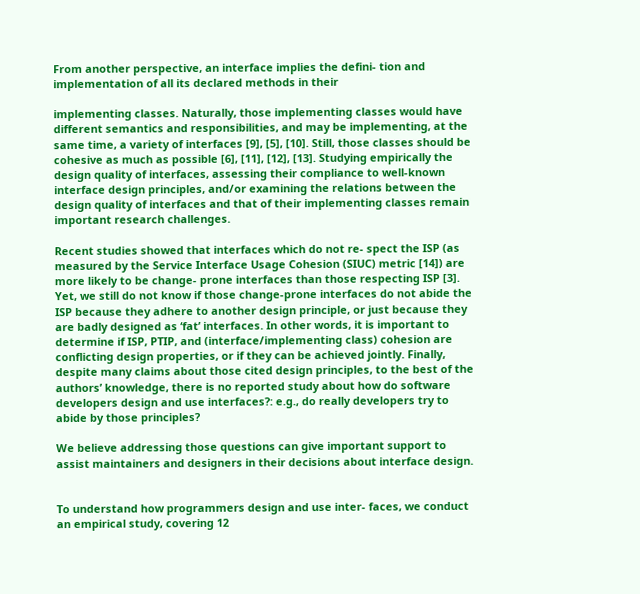From another perspective, an interface implies the defini- tion and implementation of all its declared methods in their

implementing classes. Naturally, those implementing classes would have different semantics and responsibilities, and may be implementing, at the same time, a variety of interfaces [9], [5], [10]. Still, those classes should be cohesive as much as possible [6], [11], [12], [13]. Studying empirically the design quality of interfaces, assessing their compliance to well-known interface design principles, and/or examining the relations between the design quality of interfaces and that of their implementing classes remain important research challenges.

Recent studies showed that interfaces which do not re- spect the ISP (as measured by the Service Interface Usage Cohesion (SIUC) metric [14]) are more likely to be change- prone interfaces than those respecting ISP [3]. Yet, we still do not know if those change-prone interfaces do not abide the ISP because they adhere to another design principle, or just because they are badly designed as ‘fat’ interfaces. In other words, it is important to determine if ISP, PTIP, and (interface/implementing class) cohesion are conflicting design properties, or if they can be achieved jointly. Finally, despite many claims about those cited design principles, to the best of the authors’ knowledge, there is no reported study about how do software developers design and use interfaces?: e.g., do really developers try to abide by those principles?

We believe addressing those questions can give important support to assist maintainers and designers in their decisions about interface design.


To understand how programmers design and use inter- faces, we conduct an empirical study, covering 12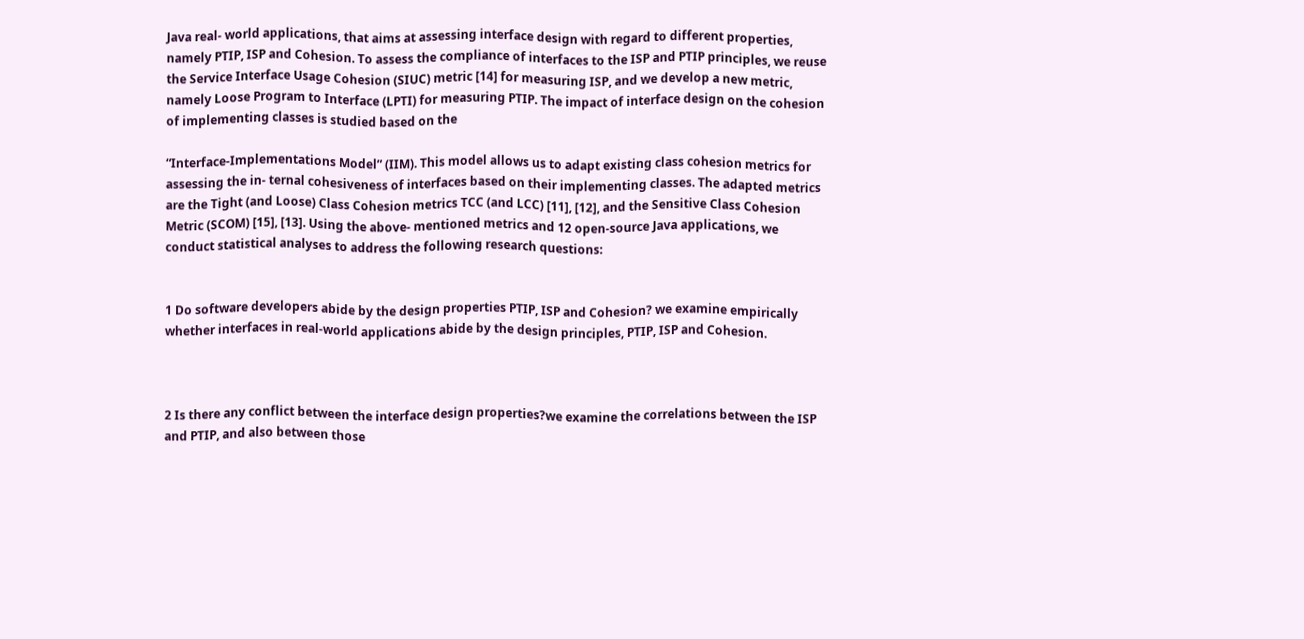Java real- world applications, that aims at assessing interface design with regard to different properties, namely PTIP, ISP and Cohesion. To assess the compliance of interfaces to the ISP and PTIP principles, we reuse the Service Interface Usage Cohesion (SIUC) metric [14] for measuring ISP, and we develop a new metric, namely Loose Program to Interface (LPTI) for measuring PTIP. The impact of interface design on the cohesion of implementing classes is studied based on the

“Interface-Implementations Model” (IIM). This model allows us to adapt existing class cohesion metrics for assessing the in- ternal cohesiveness of interfaces based on their implementing classes. The adapted metrics are the Tight (and Loose) Class Cohesion metrics TCC (and LCC) [11], [12], and the Sensitive Class Cohesion Metric (SCOM) [15], [13]. Using the above- mentioned metrics and 12 open-source Java applications, we conduct statistical analyses to address the following research questions:


1 Do software developers abide by the design properties PTIP, ISP and Cohesion? we examine empirically whether interfaces in real-world applications abide by the design principles, PTIP, ISP and Cohesion.



2 Is there any conflict between the interface design properties?we examine the correlations between the ISP and PTIP, and also between those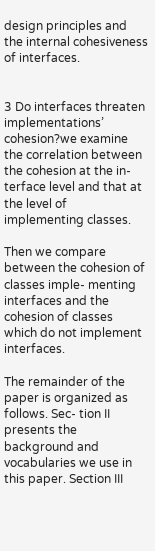design principles and the internal cohesiveness of interfaces.


3 Do interfaces threaten implementations’ cohesion?we examine the correlation between the cohesion at the in- terface level and that at the level of implementing classes.

Then we compare between the cohesion of classes imple- menting interfaces and the cohesion of classes which do not implement interfaces.

The remainder of the paper is organized as follows. Sec- tion II presents the background and vocabularies we use in this paper. Section III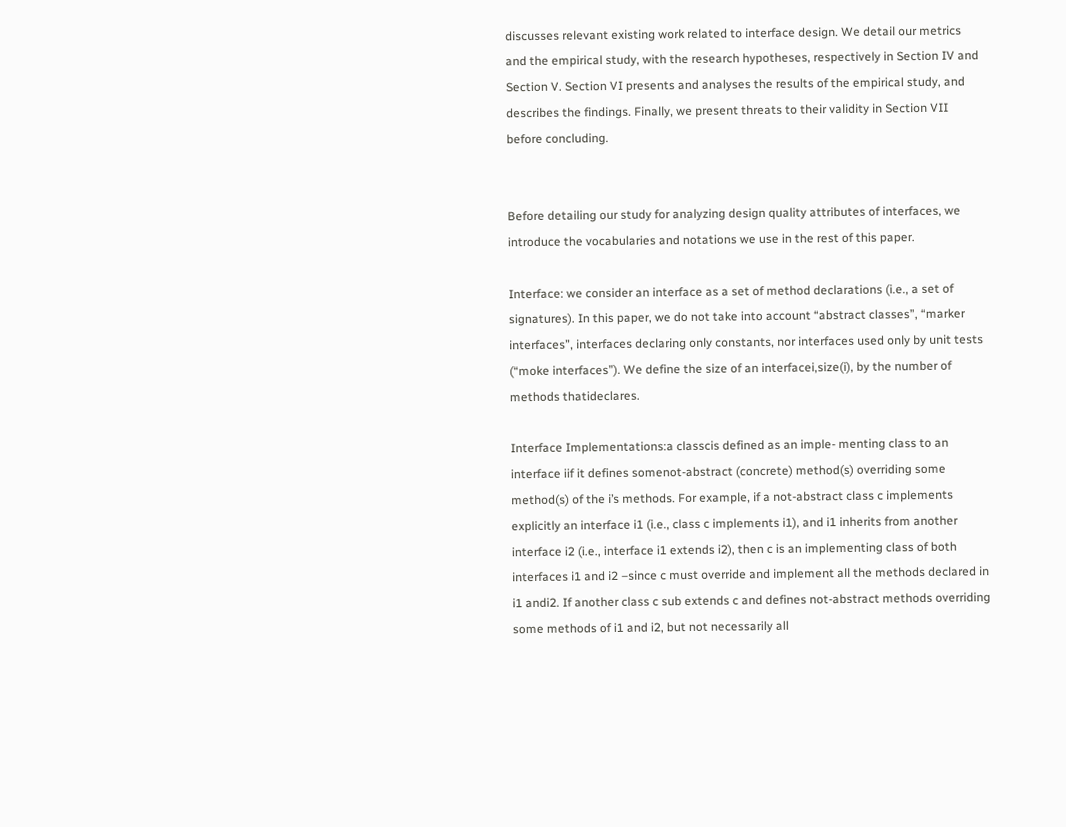discusses relevant existing work related to interface design. We detail our metrics and the empirical study, with the research hypotheses, respectively in Section IV and Section V. Section VI presents and analyses the results of the empirical study, and describes the findings. Finally, we present threats to their validity in Section VII before concluding.


Before detailing our study for analyzing design quality attributes of interfaces, we introduce the vocabularies and notations we use in the rest of this paper.

Interface: we consider an interface as a set of method declarations (i.e., a set of signatures). In this paper, we do not take into account “abstract classes”, “marker interfaces”, interfaces declaring only constants, nor interfaces used only by unit tests (“moke interfaces”). We define the size of an interfacei,size(i), by the number of methods thatideclares.

Interface Implementations:a classcis defined as an imple- menting class to an interface iif it defines somenot-abstract (concrete) method(s) overriding some method(s) of the i’s methods. For example, if a not-abstract class c implements explicitly an interface i1 (i.e., class c implements i1), and i1 inherits from another interface i2 (i.e., interface i1 extends i2), then c is an implementing class of both interfaces i1 and i2 –since c must override and implement all the methods declared in i1 andi2. If another class c sub extends c and defines not-abstract methods overriding some methods of i1 and i2, but not necessarily all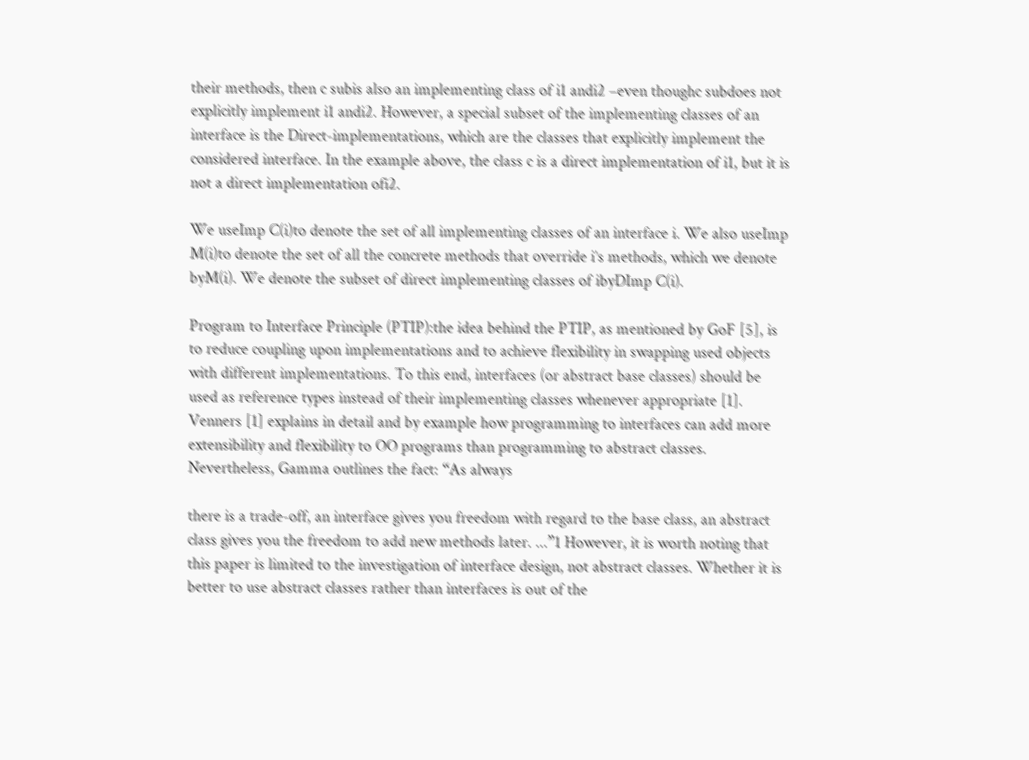their methods, then c subis also an implementing class of i1 andi2 –even thoughc subdoes not explicitly implement i1 andi2. However, a special subset of the implementing classes of an interface is the Direct-implementations, which are the classes that explicitly implement the considered interface. In the example above, the class c is a direct implementation of i1, but it is not a direct implementation ofi2.

We useImp C(i)to denote the set of all implementing classes of an interface i. We also useImp M(i)to denote the set of all the concrete methods that override i’s methods, which we denote byM(i). We denote the subset of direct implementing classes of ibyDImp C(i).

Program to Interface Principle (PTIP):the idea behind the PTIP, as mentioned by GoF [5], is to reduce coupling upon implementations and to achieve flexibility in swapping used objects with different implementations. To this end, interfaces (or abstract base classes) should be used as reference types instead of their implementing classes whenever appropriate [1]. Venners [1] explains in detail and by example how programming to interfaces can add more extensibility and flexibility to OO programs than programming to abstract classes. Nevertheless, Gamma outlines the fact: “As always

there is a trade-off, an interface gives you freedom with regard to the base class, an abstract class gives you the freedom to add new methods later. ...”1 However, it is worth noting that this paper is limited to the investigation of interface design, not abstract classes. Whether it is better to use abstract classes rather than interfaces is out of the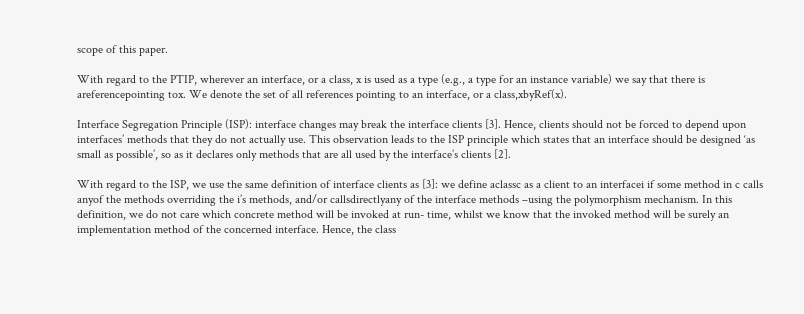scope of this paper.

With regard to the PTIP, wherever an interface, or a class, x is used as a type (e.g., a type for an instance variable) we say that there is areferencepointing tox. We denote the set of all references pointing to an interface, or a class,xbyRef(x).

Interface Segregation Principle (ISP): interface changes may break the interface clients [3]. Hence, clients should not be forced to depend upon interfaces’ methods that they do not actually use. This observation leads to the ISP principle which states that an interface should be designed ‘as small as possible’, so as it declares only methods that are all used by the interface’s clients [2].

With regard to the ISP, we use the same definition of interface clients as [3]: we define aclassc as a client to an interfacei if some method in c calls anyof the methods overriding the i’s methods, and/or callsdirectlyany of the interface methods –using the polymorphism mechanism. In this definition, we do not care which concrete method will be invoked at run- time, whilst we know that the invoked method will be surely an implementation method of the concerned interface. Hence, the class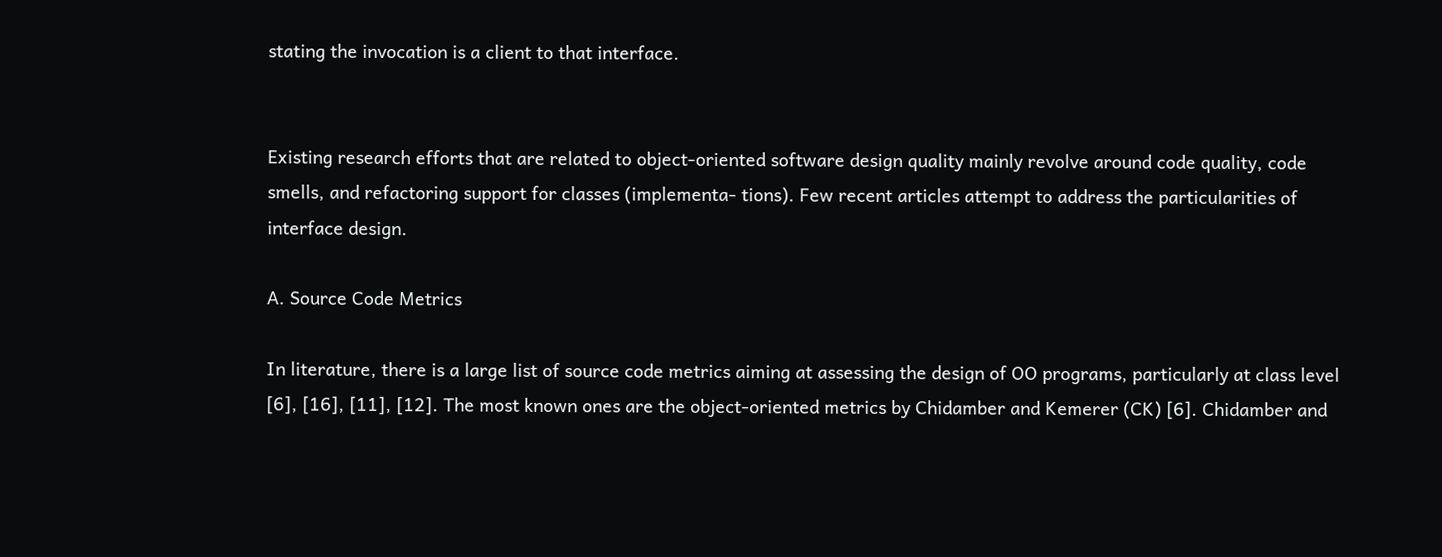stating the invocation is a client to that interface.


Existing research efforts that are related to object-oriented software design quality mainly revolve around code quality, code smells, and refactoring support for classes (implementa- tions). Few recent articles attempt to address the particularities of interface design.

A. Source Code Metrics

In literature, there is a large list of source code metrics aiming at assessing the design of OO programs, particularly at class level [6], [16], [11], [12]. The most known ones are the object-oriented metrics by Chidamber and Kemerer (CK) [6]. Chidamber and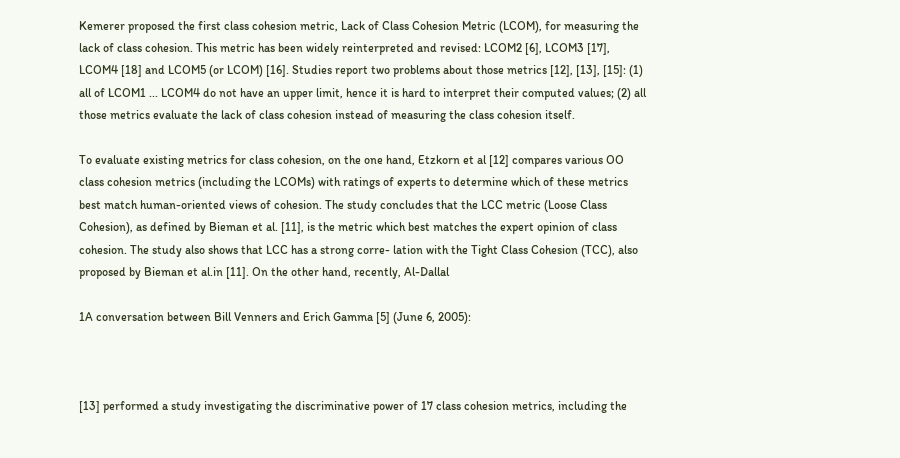Kemerer proposed the first class cohesion metric, Lack of Class Cohesion Metric (LCOM), for measuring the lack of class cohesion. This metric has been widely reinterpreted and revised: LCOM2 [6], LCOM3 [17], LCOM4 [18] and LCOM5 (or LCOM) [16]. Studies report two problems about those metrics [12], [13], [15]: (1) all of LCOM1 ... LCOM4 do not have an upper limit, hence it is hard to interpret their computed values; (2) all those metrics evaluate the lack of class cohesion instead of measuring the class cohesion itself.

To evaluate existing metrics for class cohesion, on the one hand, Etzkorn et al [12] compares various OO class cohesion metrics (including the LCOMs) with ratings of experts to determine which of these metrics best match human-oriented views of cohesion. The study concludes that the LCC metric (Loose Class Cohesion), as defined by Bieman et al. [11], is the metric which best matches the expert opinion of class cohesion. The study also shows that LCC has a strong corre- lation with the Tight Class Cohesion (TCC), also proposed by Bieman et al.in [11]. On the other hand, recently, Al-Dallal

1A conversation between Bill Venners and Erich Gamma [5] (June 6, 2005):



[13] performed a study investigating the discriminative power of 17 class cohesion metrics, including the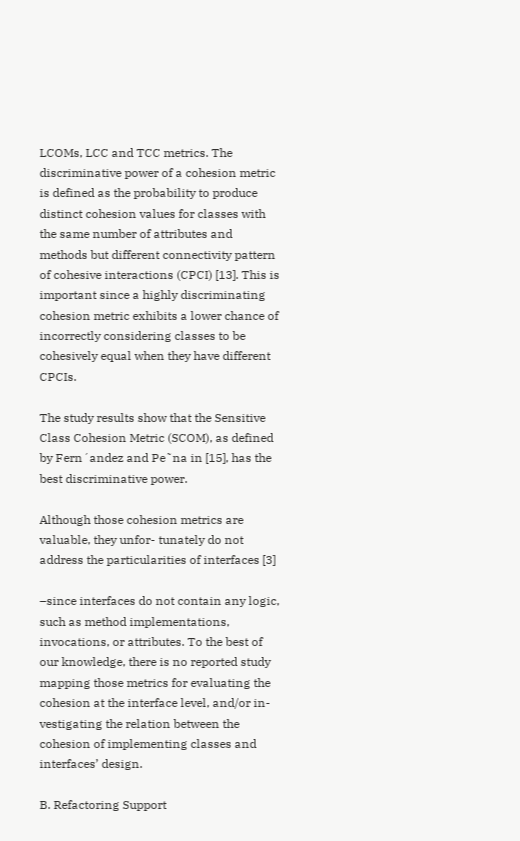LCOMs, LCC and TCC metrics. The discriminative power of a cohesion metric is defined as the probability to produce distinct cohesion values for classes with the same number of attributes and methods but different connectivity pattern of cohesive interactions (CPCI) [13]. This is important since a highly discriminating cohesion metric exhibits a lower chance of incorrectly considering classes to be cohesively equal when they have different CPCIs.

The study results show that the Sensitive Class Cohesion Metric (SCOM), as defined by Fern´andez and Pe˜na in [15], has the best discriminative power.

Although those cohesion metrics are valuable, they unfor- tunately do not address the particularities of interfaces [3]

–since interfaces do not contain any logic, such as method implementations, invocations, or attributes. To the best of our knowledge, there is no reported study mapping those metrics for evaluating the cohesion at the interface level, and/or in- vestigating the relation between the cohesion of implementing classes and interfaces’ design.

B. Refactoring Support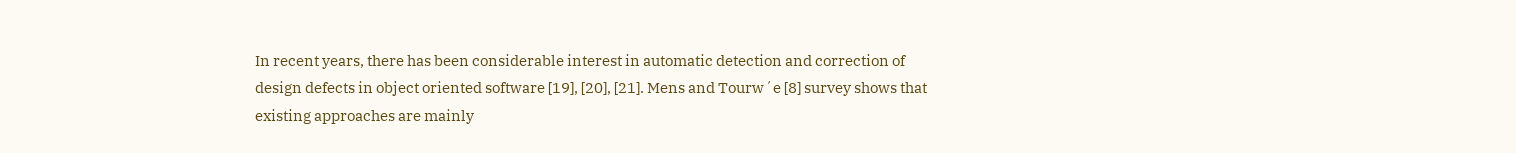In recent years, there has been considerable interest in automatic detection and correction of design defects in object oriented software [19], [20], [21]. Mens and Tourw´e [8] survey shows that existing approaches are mainly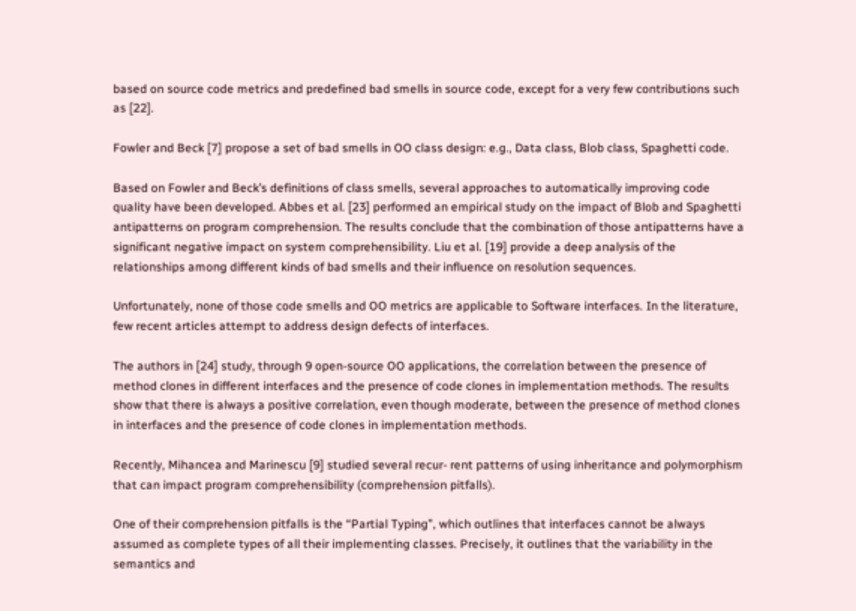based on source code metrics and predefined bad smells in source code, except for a very few contributions such as [22].

Fowler and Beck [7] propose a set of bad smells in OO class design: e.g., Data class, Blob class, Spaghetti code.

Based on Fowler and Beck’s definitions of class smells, several approaches to automatically improving code quality have been developed. Abbes et al. [23] performed an empirical study on the impact of Blob and Spaghetti antipatterns on program comprehension. The results conclude that the combination of those antipatterns have a significant negative impact on system comprehensibility. Liu et al. [19] provide a deep analysis of the relationships among different kinds of bad smells and their influence on resolution sequences.

Unfortunately, none of those code smells and OO metrics are applicable to Software interfaces. In the literature, few recent articles attempt to address design defects of interfaces.

The authors in [24] study, through 9 open-source OO applications, the correlation between the presence of method clones in different interfaces and the presence of code clones in implementation methods. The results show that there is always a positive correlation, even though moderate, between the presence of method clones in interfaces and the presence of code clones in implementation methods.

Recently, Mihancea and Marinescu [9] studied several recur- rent patterns of using inheritance and polymorphism that can impact program comprehensibility (comprehension pitfalls).

One of their comprehension pitfalls is the “Partial Typing”, which outlines that interfaces cannot be always assumed as complete types of all their implementing classes. Precisely, it outlines that the variability in the semantics and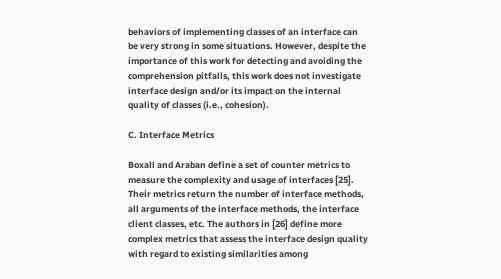behaviors of implementing classes of an interface can be very strong in some situations. However, despite the importance of this work for detecting and avoiding the comprehension pitfalls, this work does not investigate interface design and/or its impact on the internal quality of classes (i.e., cohesion).

C. Interface Metrics

Boxall and Araban define a set of counter metrics to measure the complexity and usage of interfaces [25]. Their metrics return the number of interface methods, all arguments of the interface methods, the interface client classes, etc. The authors in [26] define more complex metrics that assess the interface design quality with regard to existing similarities among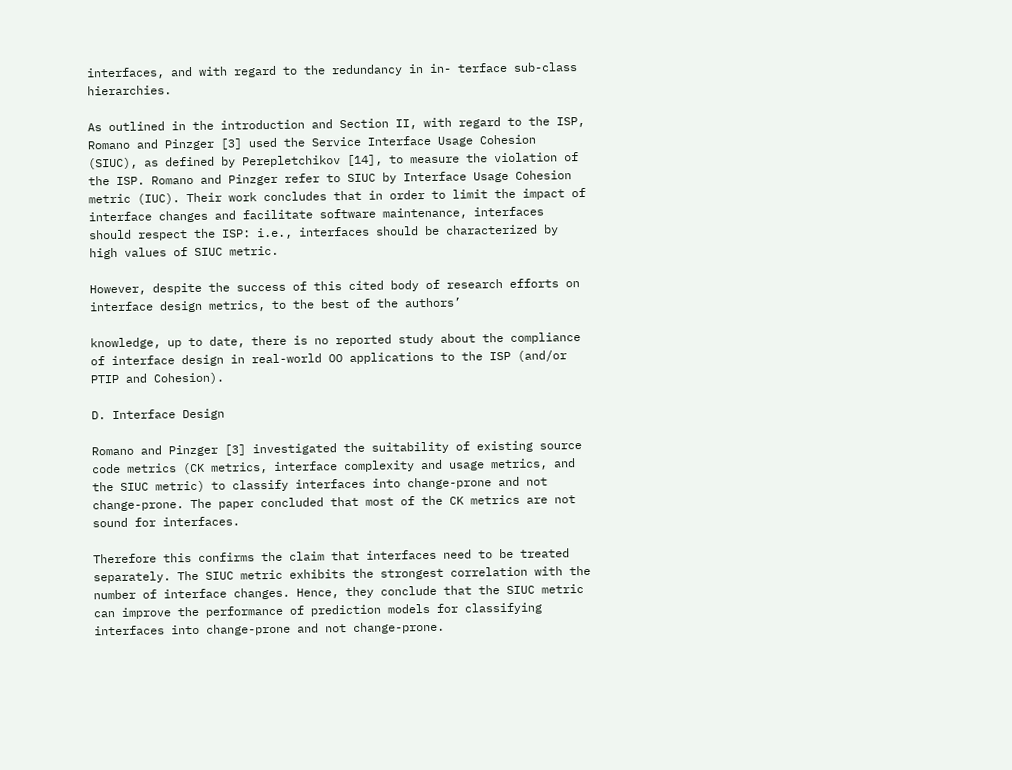interfaces, and with regard to the redundancy in in- terface sub-class hierarchies.

As outlined in the introduction and Section II, with regard to the ISP, Romano and Pinzger [3] used the Service Interface Usage Cohesion (SIUC), as defined by Perepletchikov [14], to measure the violation of the ISP. Romano and Pinzger refer to SIUC by Interface Usage Cohesion metric (IUC). Their work concludes that in order to limit the impact of interface changes and facilitate software maintenance, interfaces should respect the ISP: i.e., interfaces should be characterized by high values of SIUC metric.

However, despite the success of this cited body of research efforts on interface design metrics, to the best of the authors’

knowledge, up to date, there is no reported study about the compliance of interface design in real-world OO applications to the ISP (and/or PTIP and Cohesion).

D. Interface Design

Romano and Pinzger [3] investigated the suitability of existing source code metrics (CK metrics, interface complexity and usage metrics, and the SIUC metric) to classify interfaces into change-prone and not change-prone. The paper concluded that most of the CK metrics are not sound for interfaces.

Therefore this confirms the claim that interfaces need to be treated separately. The SIUC metric exhibits the strongest correlation with the number of interface changes. Hence, they conclude that the SIUC metric can improve the performance of prediction models for classifying interfaces into change-prone and not change-prone.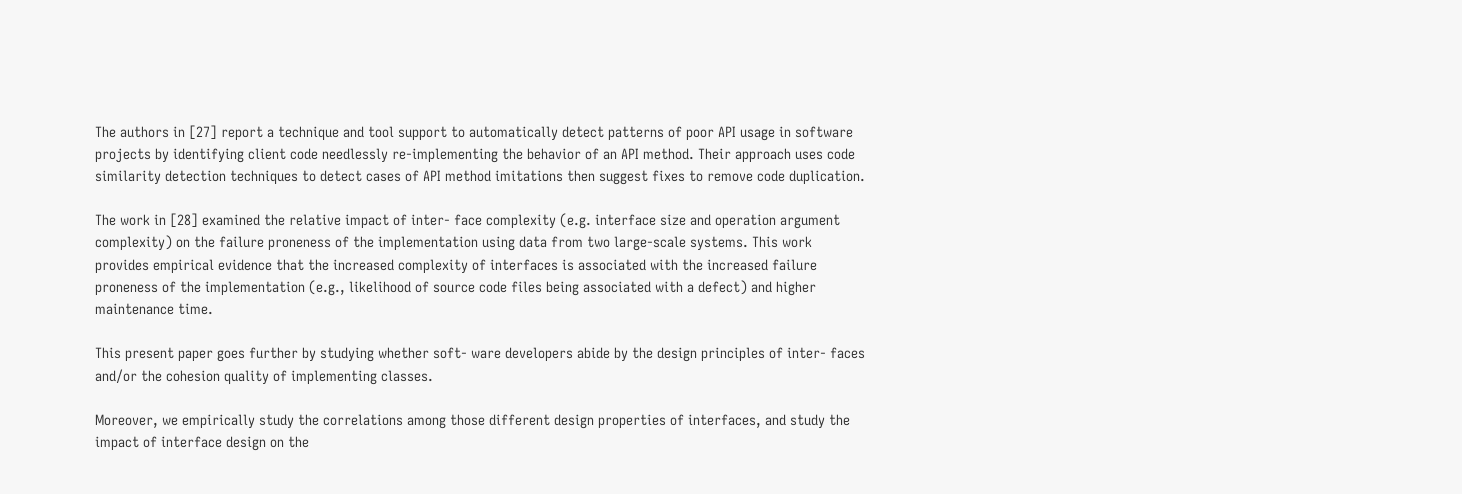The authors in [27] report a technique and tool support to automatically detect patterns of poor API usage in software projects by identifying client code needlessly re-implementing the behavior of an API method. Their approach uses code similarity detection techniques to detect cases of API method imitations then suggest fixes to remove code duplication.

The work in [28] examined the relative impact of inter- face complexity (e.g. interface size and operation argument complexity) on the failure proneness of the implementation using data from two large-scale systems. This work provides empirical evidence that the increased complexity of interfaces is associated with the increased failure proneness of the implementation (e.g., likelihood of source code files being associated with a defect) and higher maintenance time.

This present paper goes further by studying whether soft- ware developers abide by the design principles of inter- faces and/or the cohesion quality of implementing classes.

Moreover, we empirically study the correlations among those different design properties of interfaces, and study the impact of interface design on the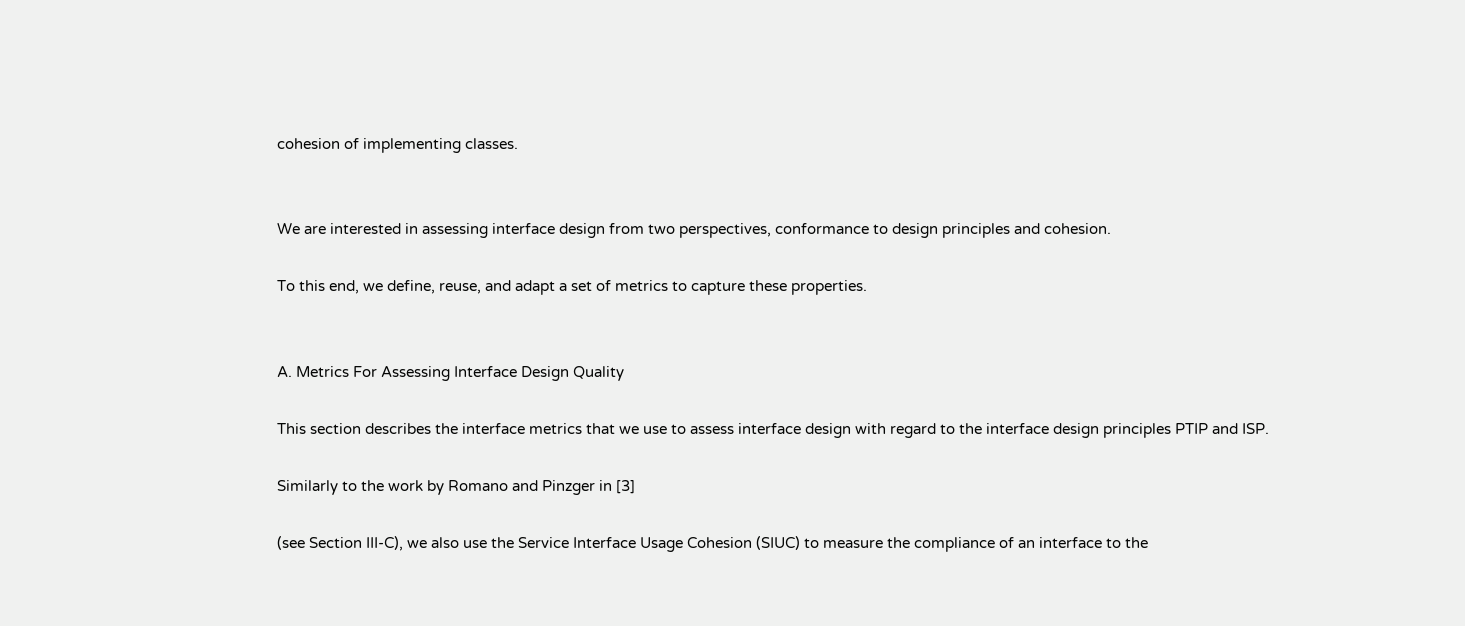cohesion of implementing classes.


We are interested in assessing interface design from two perspectives, conformance to design principles and cohesion.

To this end, we define, reuse, and adapt a set of metrics to capture these properties.


A. Metrics For Assessing Interface Design Quality

This section describes the interface metrics that we use to assess interface design with regard to the interface design principles PTIP and ISP.

Similarly to the work by Romano and Pinzger in [3]

(see Section III-C), we also use the Service Interface Usage Cohesion (SIUC) to measure the compliance of an interface to the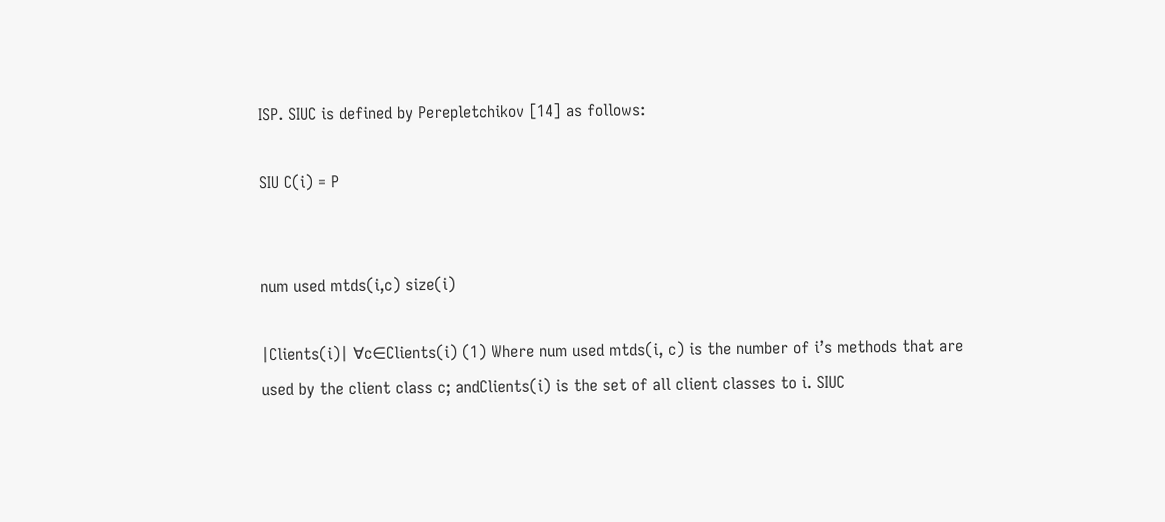ISP. SIUC is defined by Perepletchikov [14] as follows:

SIU C(i) = P


num used mtds(i,c) size(i)

|Clients(i)| ∀c∈Clients(i) (1) Where num used mtds(i, c) is the number of i’s methods that are used by the client class c; andClients(i) is the set of all client classes to i. SIUC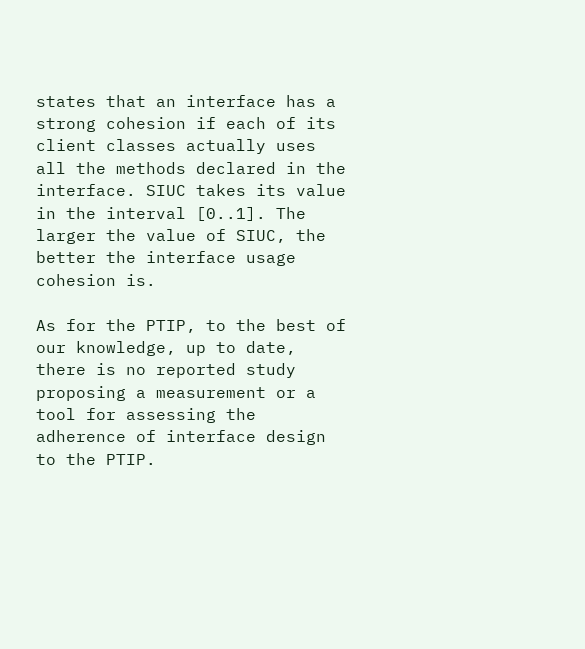states that an interface has a strong cohesion if each of its client classes actually uses all the methods declared in the interface. SIUC takes its value in the interval [0..1]. The larger the value of SIUC, the better the interface usage cohesion is.

As for the PTIP, to the best of our knowledge, up to date, there is no reported study proposing a measurement or a tool for assessing the adherence of interface design to the PTIP.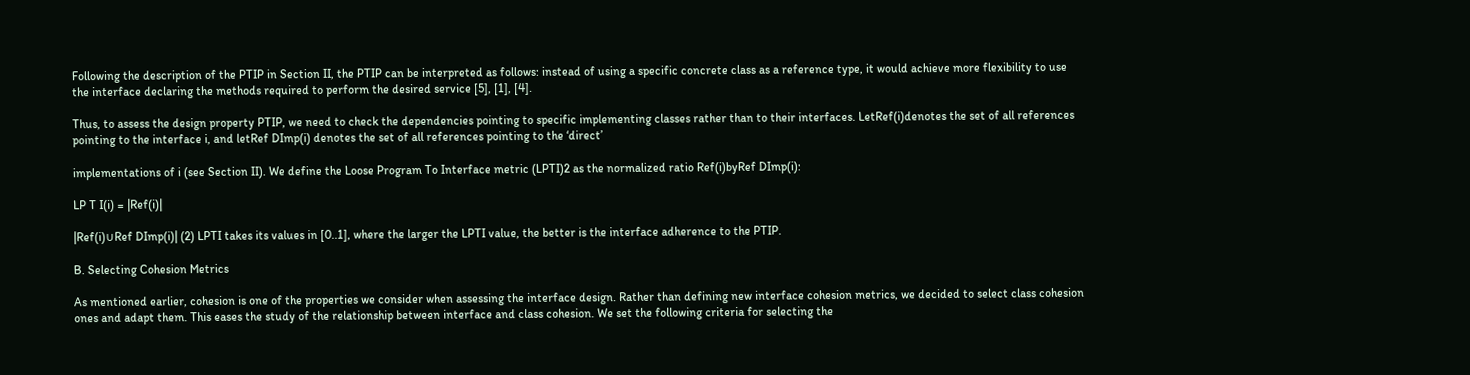Following the description of the PTIP in Section II, the PTIP can be interpreted as follows: instead of using a specific concrete class as a reference type, it would achieve more flexibility to use the interface declaring the methods required to perform the desired service [5], [1], [4].

Thus, to assess the design property PTIP, we need to check the dependencies pointing to specific implementing classes rather than to their interfaces. LetRef(i)denotes the set of all references pointing to the interface i, and letRef DImp(i) denotes the set of all references pointing to the ‘direct’

implementations of i (see Section II). We define the Loose Program To Interface metric (LPTI)2 as the normalized ratio Ref(i)byRef DImp(i):

LP T I(i) = |Ref(i)|

|Ref(i)∪Ref DImp(i)| (2) LPTI takes its values in [0..1], where the larger the LPTI value, the better is the interface adherence to the PTIP.

B. Selecting Cohesion Metrics

As mentioned earlier, cohesion is one of the properties we consider when assessing the interface design. Rather than defining new interface cohesion metrics, we decided to select class cohesion ones and adapt them. This eases the study of the relationship between interface and class cohesion. We set the following criteria for selecting the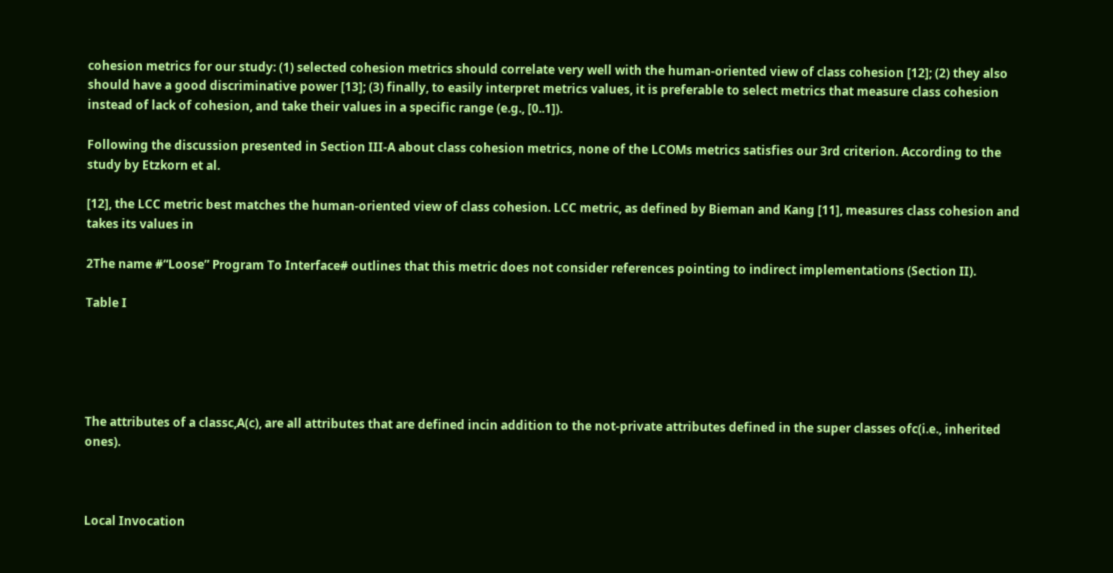cohesion metrics for our study: (1) selected cohesion metrics should correlate very well with the human-oriented view of class cohesion [12]; (2) they also should have a good discriminative power [13]; (3) finally, to easily interpret metrics values, it is preferable to select metrics that measure class cohesion instead of lack of cohesion, and take their values in a specific range (e.g., [0..1]).

Following the discussion presented in Section III-A about class cohesion metrics, none of the LCOMs metrics satisfies our 3rd criterion. According to the study by Etzkorn et al.

[12], the LCC metric best matches the human-oriented view of class cohesion. LCC metric, as defined by Bieman and Kang [11], measures class cohesion and takes its values in

2The name #“Loose” Program To Interface# outlines that this metric does not consider references pointing to indirect implementations (Section II).

Table I





The attributes of a classc,A(c), are all attributes that are defined incin addition to the not-private attributes defined in the super classes ofc(i.e., inherited ones).



Local Invocation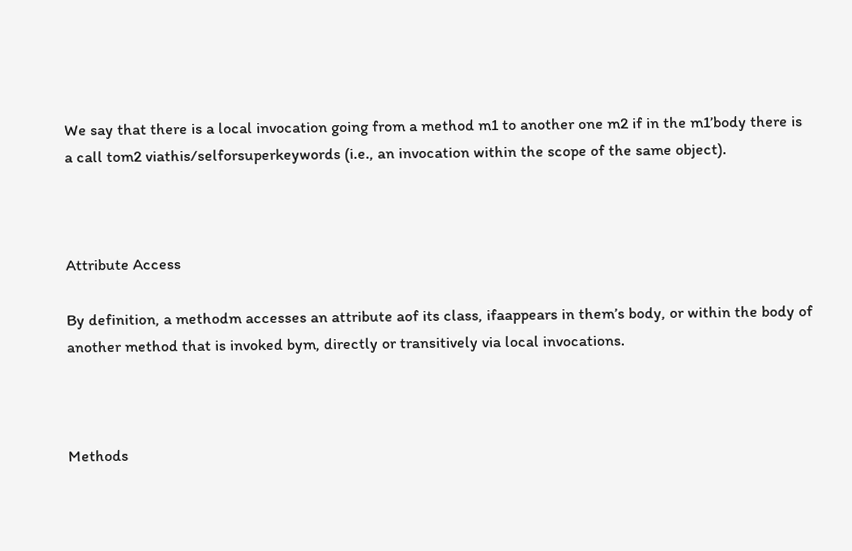We say that there is a local invocation going from a method m1 to another one m2 if in the m1’body there is a call tom2 viathis/selforsuperkeywords (i.e., an invocation within the scope of the same object).



Attribute Access

By definition, a methodm accesses an attribute aof its class, ifaappears in them’s body, or within the body of another method that is invoked bym, directly or transitively via local invocations.



Methods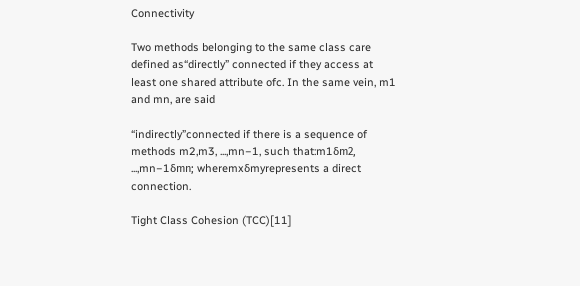Connectivity

Two methods belonging to the same class care defined as“directly” connected if they access at least one shared attribute ofc. In the same vein, m1 and mn, are said

“indirectly”connected if there is a sequence of methods m2,m3, ...,mn−1, such that:m1δm2, ...,mn−1δmn; wheremxδmyrepresents a direct connection.

Tight Class Cohesion (TCC)[11]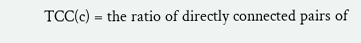TCC(c) = the ratio of directly connected pairs of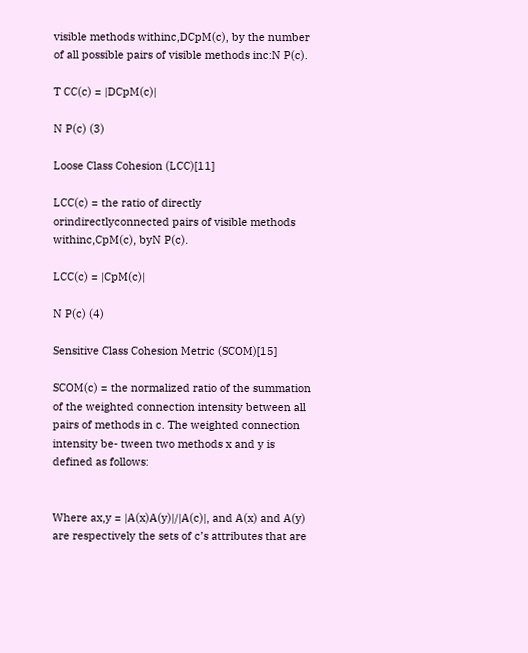visible methods withinc,DCpM(c), by the number of all possible pairs of visible methods inc:N P(c).

T CC(c) = |DCpM(c)|

N P(c) (3)

Loose Class Cohesion (LCC)[11]

LCC(c) = the ratio of directly orindirectlyconnected pairs of visible methods withinc,CpM(c), byN P(c).

LCC(c) = |CpM(c)|

N P(c) (4)

Sensitive Class Cohesion Metric (SCOM)[15]

SCOM(c) = the normalized ratio of the summation of the weighted connection intensity between all pairs of methods in c. The weighted connection intensity be- tween two methods x and y is defined as follows:


Where ax,y = |A(x)A(y)|/|A(c)|, and A(x) and A(y) are respectively the sets of c’s attributes that are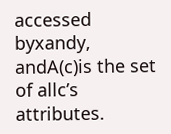accessed byxandy, andA(c)is the set of allc’s attributes.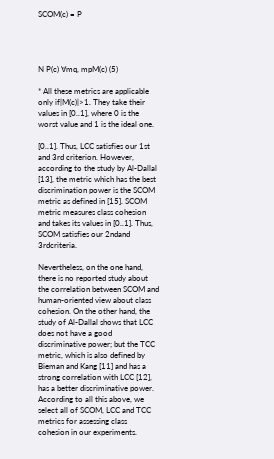SCOM(c) = P




N P(c) ∀mq, mpM(c) (5)

* All these metrics are applicable only if|M(c)|>1. They take their values in [0..1], where 0 is the worst value and 1 is the ideal one.

[0..1]. Thus, LCC satisfies our 1st and 3rd criterion. However, according to the study by Al-Dallal [13], the metric which has the best discrimination power is the SCOM metric as defined in [15]. SCOM metric measures class cohesion and takes its values in [0..1]. Thus, SCOM satisfies our 2ndand 3rdcriteria.

Nevertheless, on the one hand, there is no reported study about the correlation between SCOM and human-oriented view about class cohesion. On the other hand, the study of Al-Dallal shows that LCC does not have a good discriminative power; but the TCC metric, which is also defined by Bieman and Kang [11] and has a strong correlation with LCC [12], has a better discriminative power. According to all this above, we select all of SCOM, LCC and TCC metrics for assessing class cohesion in our experiments.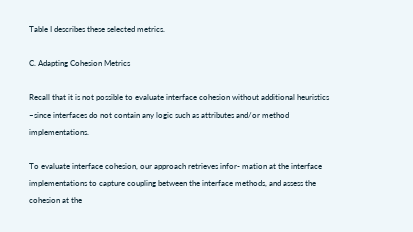Table I describes these selected metrics.

C. Adapting Cohesion Metrics

Recall that it is not possible to evaluate interface cohesion without additional heuristics –since interfaces do not contain any logic such as attributes and/or method implementations.

To evaluate interface cohesion, our approach retrieves infor- mation at the interface implementations to capture coupling between the interface methods, and assess the cohesion at the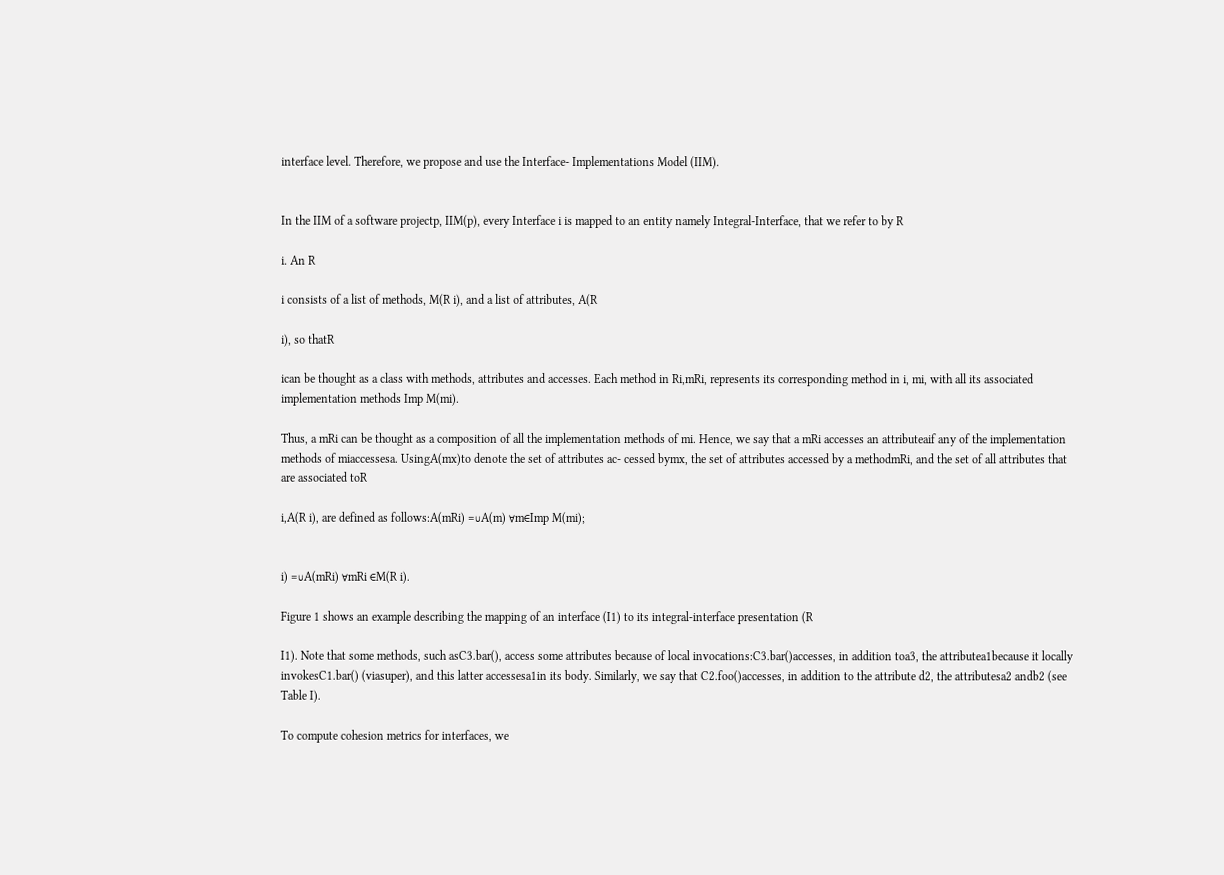interface level. Therefore, we propose and use the Interface- Implementations Model (IIM).


In the IIM of a software projectp, IIM(p), every Interface i is mapped to an entity namely Integral-Interface, that we refer to by R

i. An R

i consists of a list of methods, M(R i), and a list of attributes, A(R

i), so thatR

ican be thought as a class with methods, attributes and accesses. Each method in Ri,mRi, represents its corresponding method in i, mi, with all its associated implementation methods Imp M(mi).

Thus, a mRi can be thought as a composition of all the implementation methods of mi. Hence, we say that a mRi accesses an attributeaif any of the implementation methods of miaccessesa. UsingA(mx)to denote the set of attributes ac- cessed bymx, the set of attributes accessed by a methodmRi, and the set of all attributes that are associated toR

i,A(R i), are defined as follows:A(mRi) =∪A(m) ∀m∈Imp M(mi);


i) =∪A(mRi) ∀mRi ∈M(R i).

Figure 1 shows an example describing the mapping of an interface (I1) to its integral-interface presentation (R

I1). Note that some methods, such asC3.bar(), access some attributes because of local invocations:C3.bar()accesses, in addition toa3, the attributea1because it locally invokesC1.bar() (viasuper), and this latter accessesa1in its body. Similarly, we say that C2.foo()accesses, in addition to the attribute d2, the attributesa2 andb2 (see Table I).

To compute cohesion metrics for interfaces, we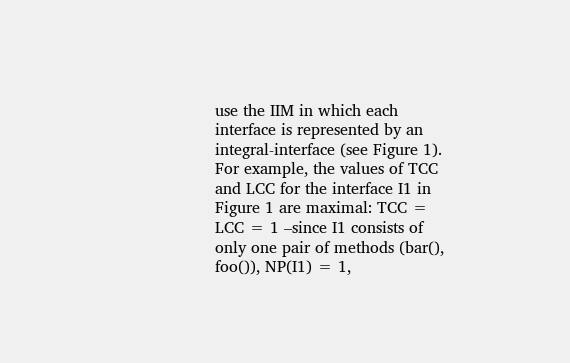use the IIM in which each interface is represented by an integral-interface (see Figure 1). For example, the values of TCC and LCC for the interface I1 in Figure 1 are maximal: TCC = LCC = 1 –since I1 consists of only one pair of methods (bar(), foo()), NP(I1) = 1,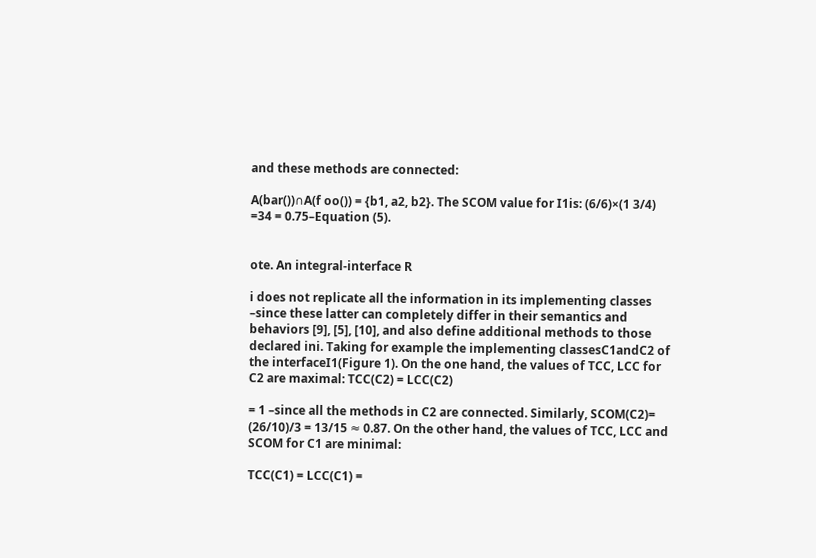and these methods are connected:

A(bar())∩A(f oo()) = {b1, a2, b2}. The SCOM value for I1is: (6/6)×(1 3/4) =34 = 0.75–Equation (5).


ote. An integral-interface R

i does not replicate all the information in its implementing classes –since these latter can completely differ in their semantics and behaviors [9], [5], [10], and also define additional methods to those declared ini. Taking for example the implementing classesC1andC2 of the interfaceI1(Figure 1). On the one hand, the values of TCC, LCC for C2 are maximal: TCC(C2) = LCC(C2)

= 1 –since all the methods in C2 are connected. Similarly, SCOM(C2)= (26/10)/3 = 13/15 ≈ 0.87. On the other hand, the values of TCC, LCC and SCOM for C1 are minimal:

TCC(C1) = LCC(C1) =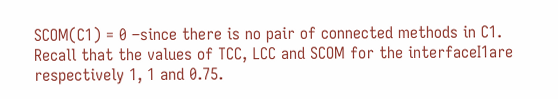SCOM(C1) = 0 –since there is no pair of connected methods in C1. Recall that the values of TCC, LCC and SCOM for the interfaceI1are respectively 1, 1 and 0.75.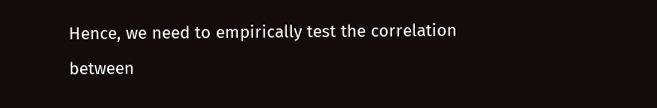Hence, we need to empirically test the correlation between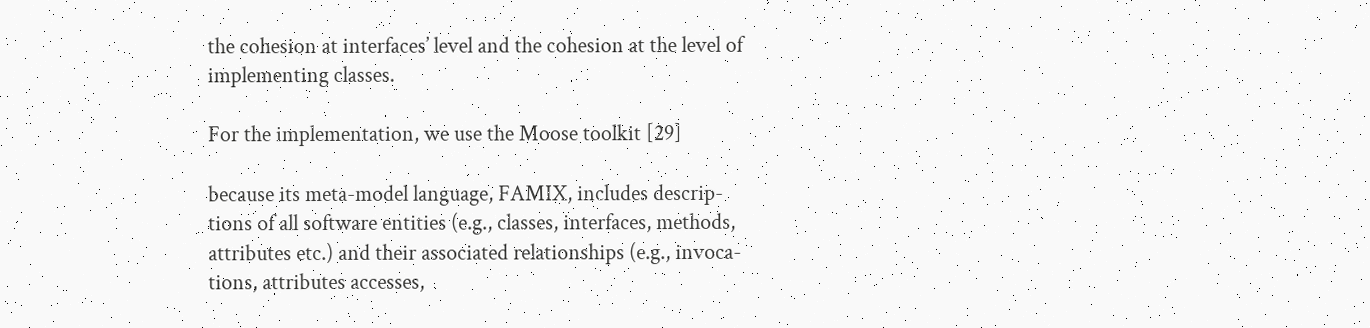the cohesion at interfaces’ level and the cohesion at the level of implementing classes.

For the implementation, we use the Moose toolkit [29]

because its meta-model language, FAMIX, includes descrip- tions of all software entities (e.g., classes, interfaces, methods, attributes etc.) and their associated relationships (e.g., invoca- tions, attributes accesses,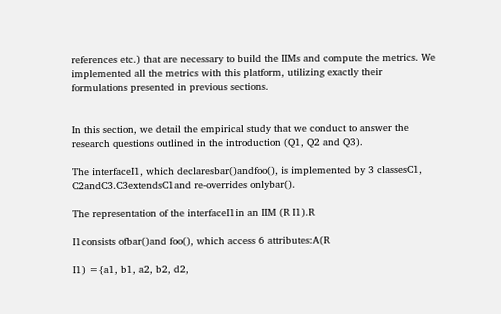references etc.) that are necessary to build the IIMs and compute the metrics. We implemented all the metrics with this platform, utilizing exactly their formulations presented in previous sections.


In this section, we detail the empirical study that we conduct to answer the research questions outlined in the introduction (Q1, Q2 and Q3).

The interfaceI1, which declaresbar()andfoo(), is implemented by 3 classesC1, C2andC3.C3extendsC1and re-overrides onlybar().

The representation of the interfaceI1in an IIM (R I1).R

I1consists ofbar()and foo(), which access 6 attributes:A(R

I1) ={a1, b1, a2, b2, d2,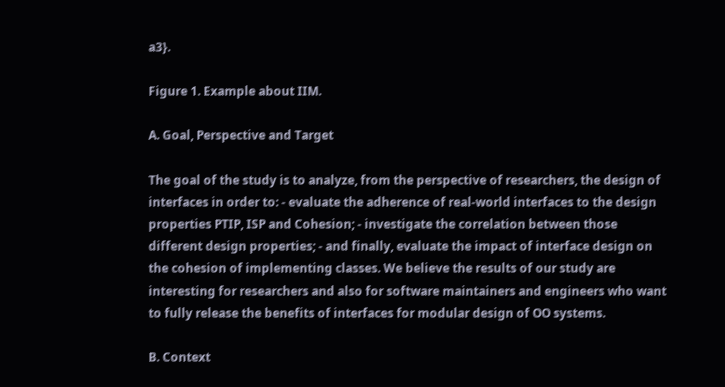a3}.

Figure 1. Example about IIM.

A. Goal, Perspective and Target

The goal of the study is to analyze, from the perspective of researchers, the design of interfaces in order to: - evaluate the adherence of real-world interfaces to the design properties PTIP, ISP and Cohesion; - investigate the correlation between those different design properties; - and finally, evaluate the impact of interface design on the cohesion of implementing classes. We believe the results of our study are interesting for researchers and also for software maintainers and engineers who want to fully release the benefits of interfaces for modular design of OO systems.

B. Context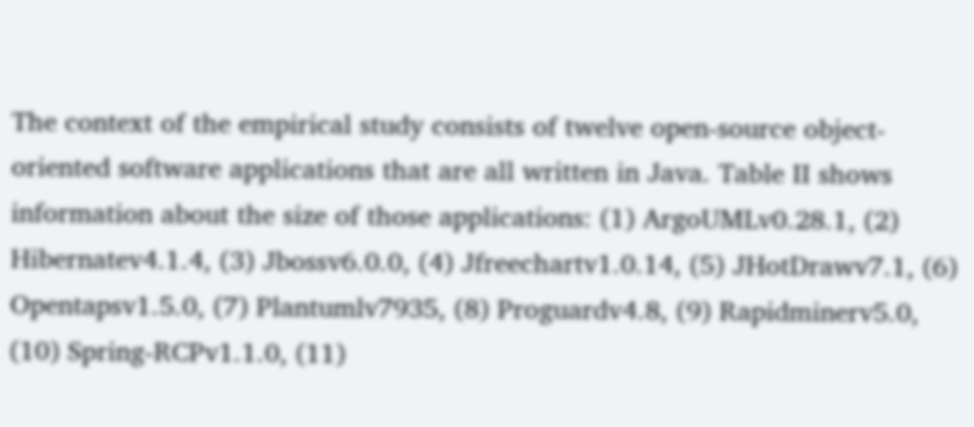The context of the empirical study consists of twelve open-source object-oriented software applications that are all written in Java. Table II shows information about the size of those applications: (1) ArgoUMLv0.28.1, (2) Hibernatev4.1.4, (3) Jbossv6.0.0, (4) Jfreechartv1.0.14, (5) JHotDrawv7.1, (6) Opentapsv1.5.0, (7) Plantumlv7935, (8) Proguardv4.8, (9) Rapidminerv5.0, (10) Spring-RCPv1.1.0, (11)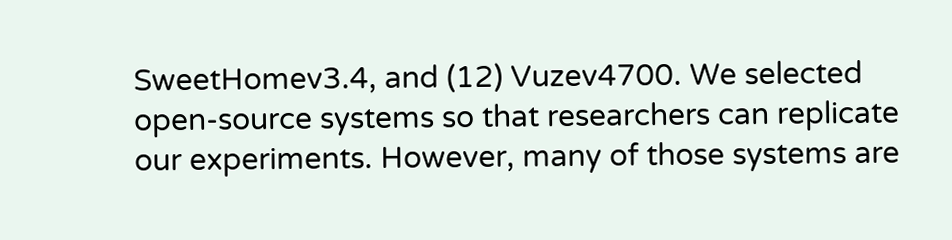SweetHomev3.4, and (12) Vuzev4700. We selected open-source systems so that researchers can replicate our experiments. However, many of those systems are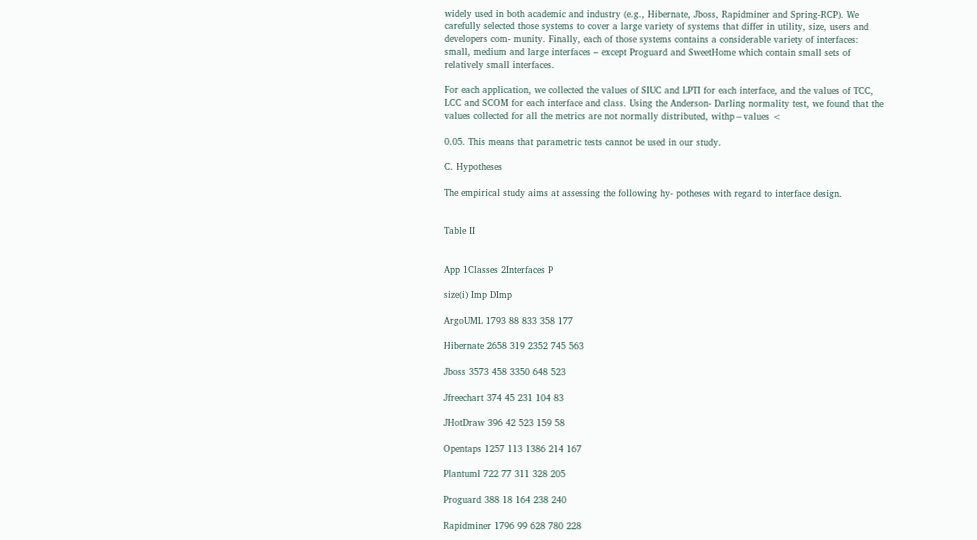widely used in both academic and industry (e.g., Hibernate, Jboss, Rapidminer and Spring-RCP). We carefully selected those systems to cover a large variety of systems that differ in utility, size, users and developers com- munity. Finally, each of those systems contains a considerable variety of interfaces: small, medium and large interfaces – except Proguard and SweetHome which contain small sets of relatively small interfaces.

For each application, we collected the values of SIUC and LPTI for each interface, and the values of TCC, LCC and SCOM for each interface and class. Using the Anderson- Darling normality test, we found that the values collected for all the metrics are not normally distributed, withp−values <

0.05. This means that parametric tests cannot be used in our study.

C. Hypotheses

The empirical study aims at assessing the following hy- potheses with regard to interface design.


Table II


App 1Classes 2Interfaces P

size(i) Imp DImp

ArgoUML 1793 88 833 358 177

Hibernate 2658 319 2352 745 563

Jboss 3573 458 3350 648 523

Jfreechart 374 45 231 104 83

JHotDraw 396 42 523 159 58

Opentaps 1257 113 1386 214 167

Plantuml 722 77 311 328 205

Proguard 388 18 164 238 240

Rapidminer 1796 99 628 780 228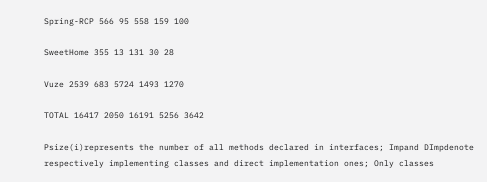Spring-RCP 566 95 558 159 100

SweetHome 355 13 131 30 28

Vuze 2539 683 5724 1493 1270

TOTAL 16417 2050 16191 5256 3642

Psize(i)represents the number of all methods declared in interfaces; Impand DImpdenote respectively implementing classes and direct implementation ones; Only classes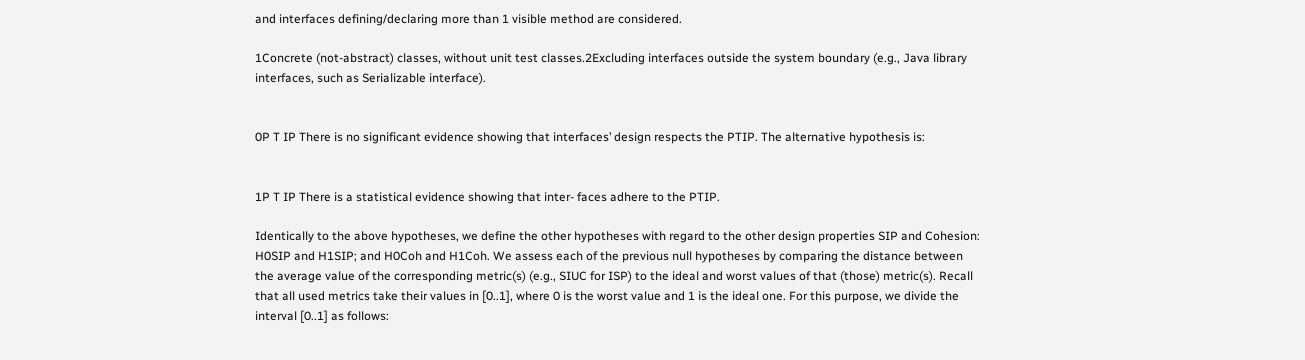and interfaces defining/declaring more than 1 visible method are considered.

1Concrete (not-abstract) classes, without unit test classes.2Excluding interfaces outside the system boundary (e.g., Java library interfaces, such as Serializable interface).


0P T IP There is no significant evidence showing that interfaces’ design respects the PTIP. The alternative hypothesis is:


1P T IP There is a statistical evidence showing that inter- faces adhere to the PTIP.

Identically to the above hypotheses, we define the other hypotheses with regard to the other design properties SIP and Cohesion: H0SIP and H1SIP; and H0Coh and H1Coh. We assess each of the previous null hypotheses by comparing the distance between the average value of the corresponding metric(s) (e.g., SIUC for ISP) to the ideal and worst values of that (those) metric(s). Recall that all used metrics take their values in [0..1], where 0 is the worst value and 1 is the ideal one. For this purpose, we divide the interval [0..1] as follows: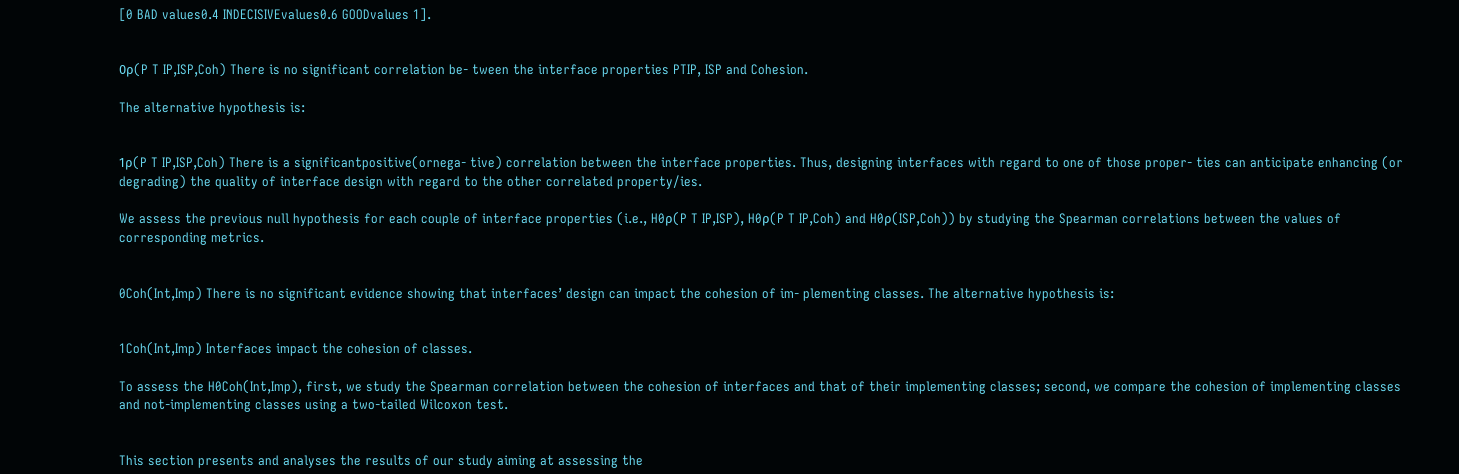[0 BAD values0.4 INDECISIVEvalues0.6 GOODvalues 1].


0ρ(P T IP,ISP,Coh) There is no significant correlation be- tween the interface properties PTIP, ISP and Cohesion.

The alternative hypothesis is:


1ρ(P T IP,ISP,Coh) There is a significantpositive(ornega- tive) correlation between the interface properties. Thus, designing interfaces with regard to one of those proper- ties can anticipate enhancing (or degrading) the quality of interface design with regard to the other correlated property/ies.

We assess the previous null hypothesis for each couple of interface properties (i.e., H0ρ(P T IP,ISP), H0ρ(P T IP,Coh) and H0ρ(ISP,Coh)) by studying the Spearman correlations between the values of corresponding metrics.


0Coh(Int,Imp) There is no significant evidence showing that interfaces’ design can impact the cohesion of im- plementing classes. The alternative hypothesis is:


1Coh(Int,Imp) Interfaces impact the cohesion of classes.

To assess the H0Coh(Int,Imp), first, we study the Spearman correlation between the cohesion of interfaces and that of their implementing classes; second, we compare the cohesion of implementing classes and not-implementing classes using a two-tailed Wilcoxon test.


This section presents and analyses the results of our study aiming at assessing the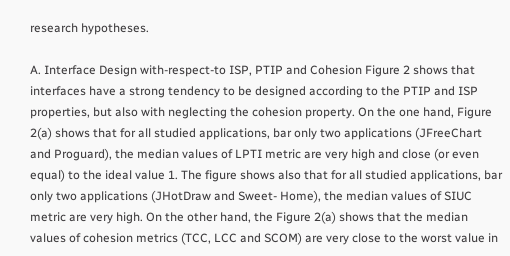research hypotheses.

A. Interface Design with-respect-to ISP, PTIP and Cohesion Figure 2 shows that interfaces have a strong tendency to be designed according to the PTIP and ISP properties, but also with neglecting the cohesion property. On the one hand, Figure 2(a) shows that for all studied applications, bar only two applications (JFreeChart and Proguard), the median values of LPTI metric are very high and close (or even equal) to the ideal value 1. The figure shows also that for all studied applications, bar only two applications (JHotDraw and Sweet- Home), the median values of SIUC metric are very high. On the other hand, the Figure 2(a) shows that the median values of cohesion metrics (TCC, LCC and SCOM) are very close to the worst value in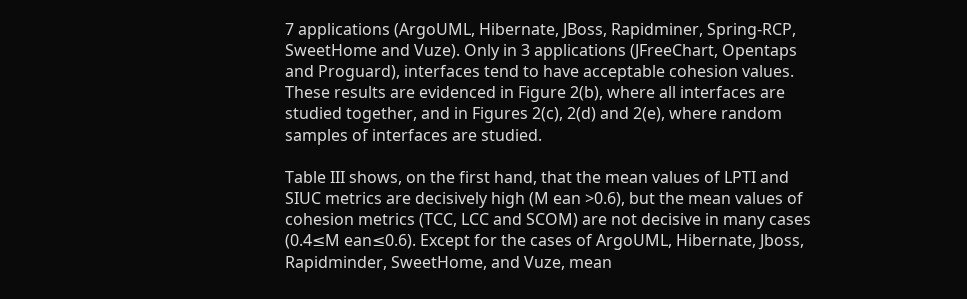7 applications (ArgoUML, Hibernate, JBoss, Rapidminer, Spring-RCP, SweetHome and Vuze). Only in 3 applications (JFreeChart, Opentaps and Proguard), interfaces tend to have acceptable cohesion values. These results are evidenced in Figure 2(b), where all interfaces are studied together, and in Figures 2(c), 2(d) and 2(e), where random samples of interfaces are studied.

Table III shows, on the first hand, that the mean values of LPTI and SIUC metrics are decisively high (M ean >0.6), but the mean values of cohesion metrics (TCC, LCC and SCOM) are not decisive in many cases (0.4≤M ean≤0.6). Except for the cases of ArgoUML, Hibernate, Jboss, Rapidminder, SweetHome, and Vuze, mean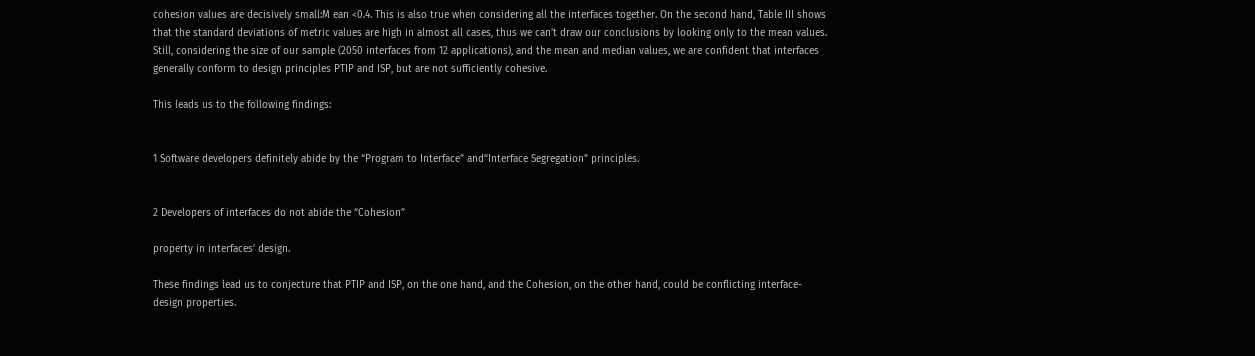cohesion values are decisively small:M ean <0.4. This is also true when considering all the interfaces together. On the second hand, Table III shows that the standard deviations of metric values are high in almost all cases, thus we can’t draw our conclusions by looking only to the mean values. Still, considering the size of our sample (2050 interfaces from 12 applications), and the mean and median values, we are confident that interfaces generally conform to design principles PTIP and ISP, but are not sufficiently cohesive.

This leads us to the following findings:


1 Software developers definitely abide by the “Program to Interface” and“Interface Segregation” principles.


2 Developers of interfaces do not abide the “Cohesion”

property in interfaces’ design.

These findings lead us to conjecture that PTIP and ISP, on the one hand, and the Cohesion, on the other hand, could be conflicting interface-design properties.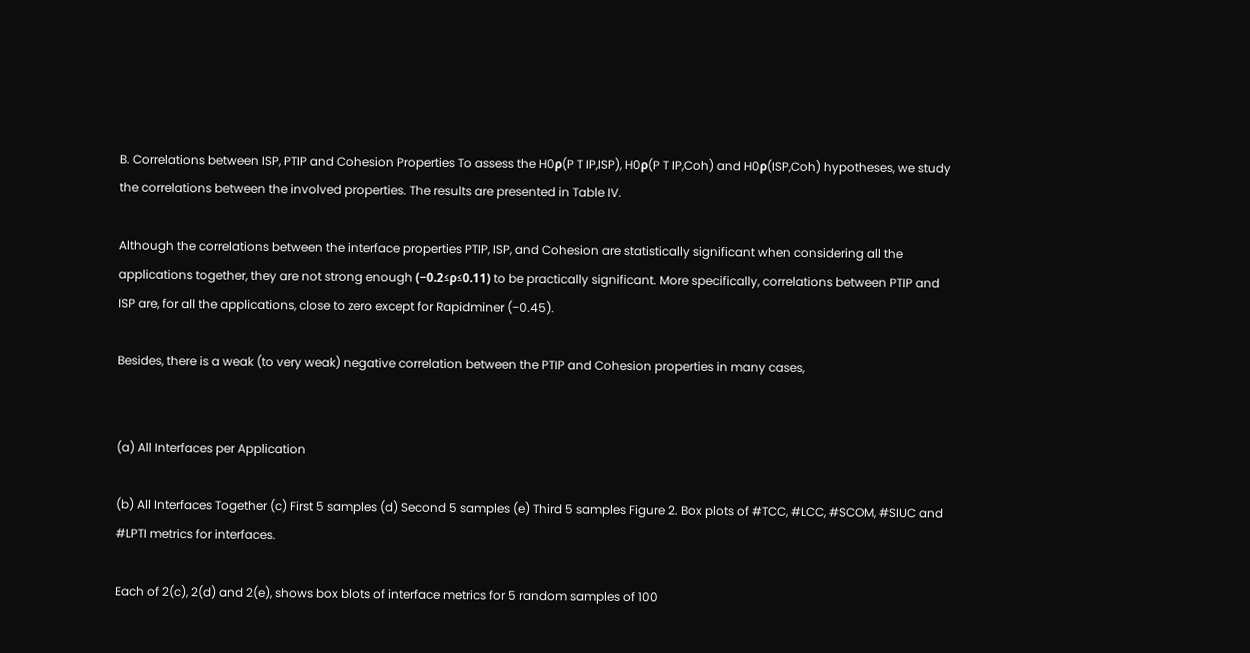B. Correlations between ISP, PTIP and Cohesion Properties To assess the H0ρ(P T IP,ISP), H0ρ(P T IP,Coh) and H0ρ(ISP,Coh) hypotheses, we study the correlations between the involved properties. The results are presented in Table IV.

Although the correlations between the interface properties PTIP, ISP, and Cohesion are statistically significant when considering all the applications together, they are not strong enough (−0.2≤ρ≤0.11) to be practically significant. More specifically, correlations between PTIP and ISP are, for all the applications, close to zero except for Rapidminer (−0.45).

Besides, there is a weak (to very weak) negative correlation between the PTIP and Cohesion properties in many cases,


(a) All Interfaces per Application

(b) All Interfaces Together (c) First 5 samples (d) Second 5 samples (e) Third 5 samples Figure 2. Box plots of #TCC, #LCC, #SCOM, #SIUC and #LPTI metrics for interfaces.

Each of 2(c), 2(d) and 2(e), shows box blots of interface metrics for 5 random samples of 100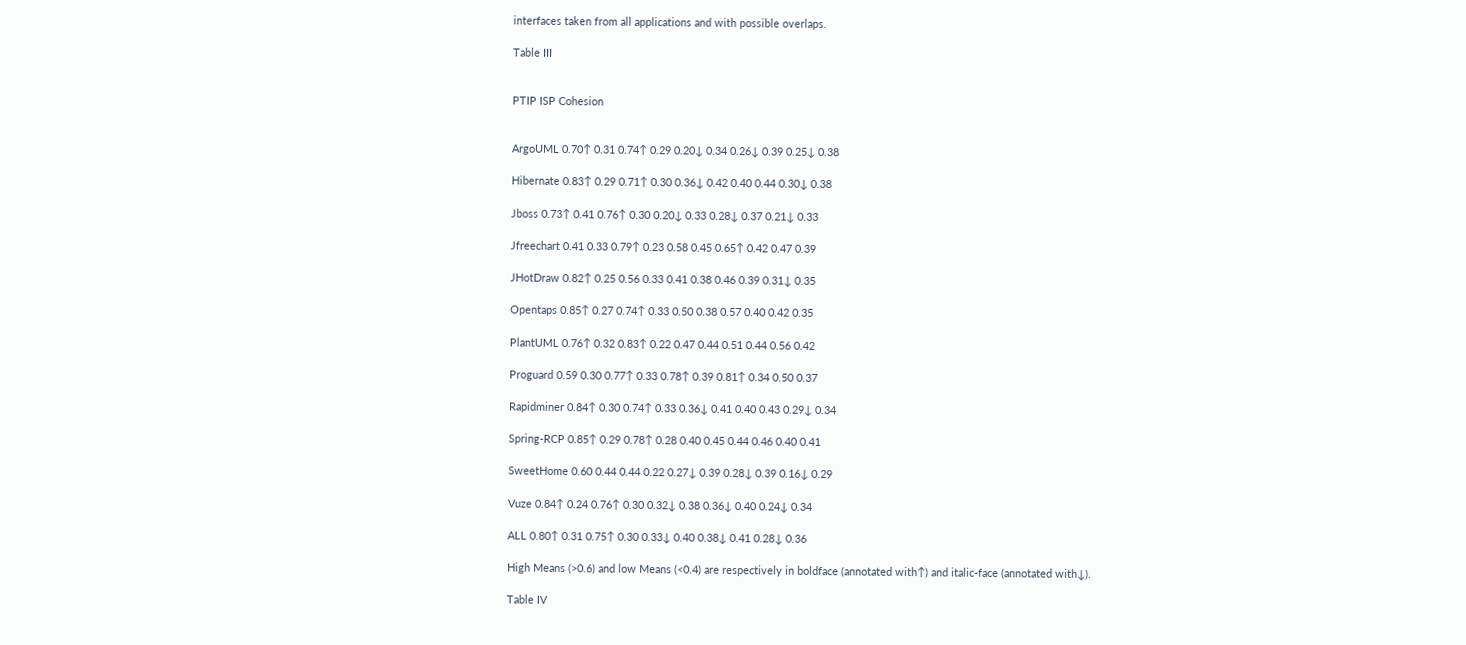interfaces taken from all applications and with possible overlaps.

Table III


PTIP ISP Cohesion


ArgoUML 0.70↑ 0.31 0.74↑ 0.29 0.20↓ 0.34 0.26↓ 0.39 0.25↓ 0.38

Hibernate 0.83↑ 0.29 0.71↑ 0.30 0.36↓ 0.42 0.40 0.44 0.30↓ 0.38

Jboss 0.73↑ 0.41 0.76↑ 0.30 0.20↓ 0.33 0.28↓ 0.37 0.21↓ 0.33

Jfreechart 0.41 0.33 0.79↑ 0.23 0.58 0.45 0.65↑ 0.42 0.47 0.39

JHotDraw 0.82↑ 0.25 0.56 0.33 0.41 0.38 0.46 0.39 0.31↓ 0.35

Opentaps 0.85↑ 0.27 0.74↑ 0.33 0.50 0.38 0.57 0.40 0.42 0.35

PlantUML 0.76↑ 0.32 0.83↑ 0.22 0.47 0.44 0.51 0.44 0.56 0.42

Proguard 0.59 0.30 0.77↑ 0.33 0.78↑ 0.39 0.81↑ 0.34 0.50 0.37

Rapidminer 0.84↑ 0.30 0.74↑ 0.33 0.36↓ 0.41 0.40 0.43 0.29↓ 0.34

Spring-RCP 0.85↑ 0.29 0.78↑ 0.28 0.40 0.45 0.44 0.46 0.40 0.41

SweetHome 0.60 0.44 0.44 0.22 0.27↓ 0.39 0.28↓ 0.39 0.16↓ 0.29

Vuze 0.84↑ 0.24 0.76↑ 0.30 0.32↓ 0.38 0.36↓ 0.40 0.24↓ 0.34

ALL 0.80↑ 0.31 0.75↑ 0.30 0.33↓ 0.40 0.38↓ 0.41 0.28↓ 0.36

High Means (>0.6) and low Means (<0.4) are respectively in boldface (annotated with↑) and italic-face (annotated with↓).

Table IV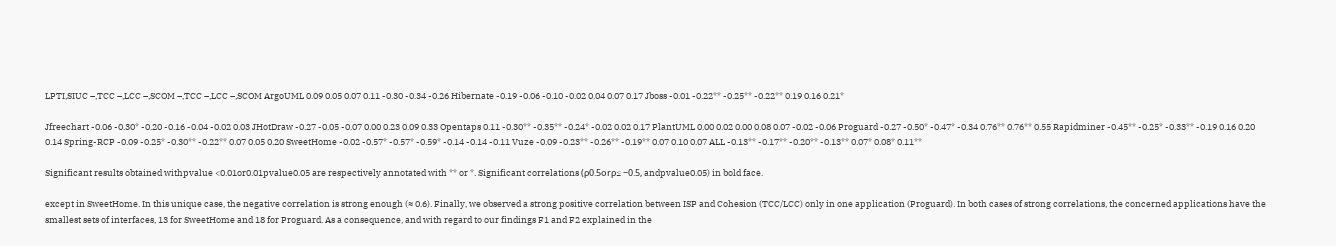LPTI,SIUC –,TCC –,LCC –,SCOM –,TCC –,LCC –,SCOM ArgoUML 0.09 0.05 0.07 0.11 -0.30 -0.34 -0.26 Hibernate -0.19 -0.06 -0.10 -0.02 0.04 0.07 0.17 Jboss -0.01 -0.22** -0.25** -0.22** 0.19 0.16 0.21*

Jfreechart -0.06 -0.30* -0.20 -0.16 -0.04 -0.02 0.03 JHotDraw -0.27 -0.05 -0.07 0.00 0.23 0.09 0.33 Opentaps 0.11 -0.30** -0.35** -0.24* -0.02 0.02 0.17 PlantUML 0.00 0.02 0.00 0.08 0.07 -0.02 -0.06 Proguard -0.27 -0.50* -0.47* -0.34 0.76** 0.76** 0.55 Rapidminer -0.45** -0.25* -0.33** -0.19 0.16 0.20 0.14 Spring-RCP -0.09 -0.25* -0.30** -0.22** 0.07 0.05 0.20 SweetHome -0.02 -0.57* -0.57* -0.59* -0.14 -0.14 -0.11 Vuze -0.09 -0.23** -0.26** -0.19** 0.07 0.10 0.07 ALL -0.13** -0.17** -0.20** -0.13** 0.07* 0.08* 0.11**

Significant results obtained withpvalue <0.01or0.01pvalue0.05 are respectively annotated with ** or *. Significant correlations (ρ0.5orρ≤ −0.5, andpvalue0.05) in bold face.

except in SweetHome. In this unique case, the negative correlation is strong enough (≈ 0.6). Finally, we observed a strong positive correlation between ISP and Cohesion (TCC/LCC) only in one application (Proguard). In both cases of strong correlations, the concerned applications have the smallest sets of interfaces, 13 for SweetHome and 18 for Proguard. As a consequence, and with regard to our findings F1 and F2 explained in the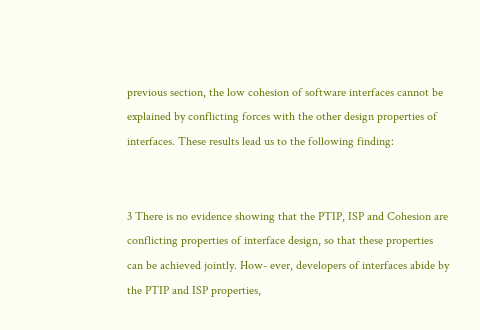previous section, the low cohesion of software interfaces cannot be explained by conflicting forces with the other design properties of interfaces. These results lead us to the following finding:


3 There is no evidence showing that the PTIP, ISP and Cohesion are conflicting properties of interface design, so that these properties can be achieved jointly. How- ever, developers of interfaces abide by the PTIP and ISP properties,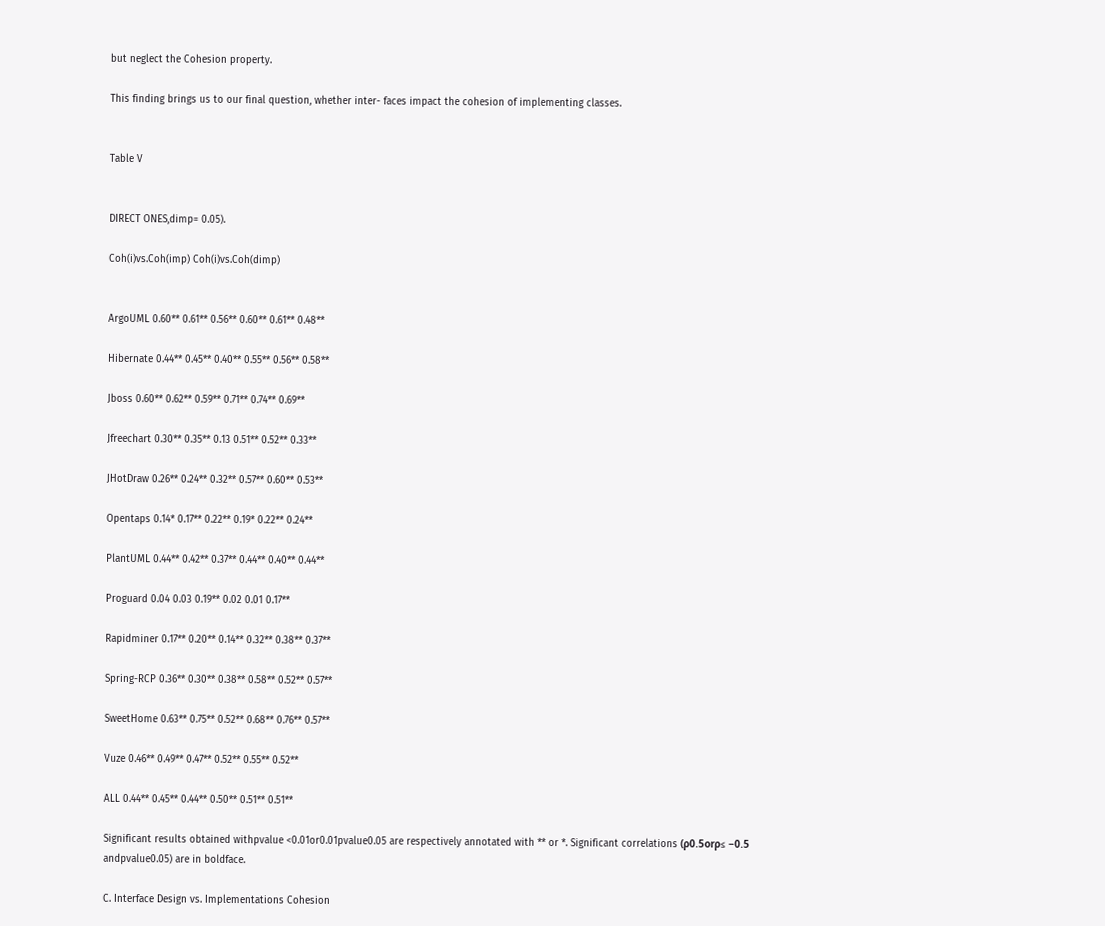but neglect the Cohesion property.

This finding brings us to our final question, whether inter- faces impact the cohesion of implementing classes.


Table V


DIRECT ONES,dimp= 0.05).

Coh(i)vs.Coh(imp) Coh(i)vs.Coh(dimp)


ArgoUML 0.60** 0.61** 0.56** 0.60** 0.61** 0.48**

Hibernate 0.44** 0.45** 0.40** 0.55** 0.56** 0.58**

Jboss 0.60** 0.62** 0.59** 0.71** 0.74** 0.69**

Jfreechart 0.30** 0.35** 0.13 0.51** 0.52** 0.33**

JHotDraw 0.26** 0.24** 0.32** 0.57** 0.60** 0.53**

Opentaps 0.14* 0.17** 0.22** 0.19* 0.22** 0.24**

PlantUML 0.44** 0.42** 0.37** 0.44** 0.40** 0.44**

Proguard 0.04 0.03 0.19** 0.02 0.01 0.17**

Rapidminer 0.17** 0.20** 0.14** 0.32** 0.38** 0.37**

Spring-RCP 0.36** 0.30** 0.38** 0.58** 0.52** 0.57**

SweetHome 0.63** 0.75** 0.52** 0.68** 0.76** 0.57**

Vuze 0.46** 0.49** 0.47** 0.52** 0.55** 0.52**

ALL 0.44** 0.45** 0.44** 0.50** 0.51** 0.51**

Significant results obtained withpvalue <0.01or0.01pvalue0.05 are respectively annotated with ** or *. Significant correlations (ρ0.5orρ≤ −0.5 andpvalue0.05) are in boldface.

C. Interface Design vs. Implementations Cohesion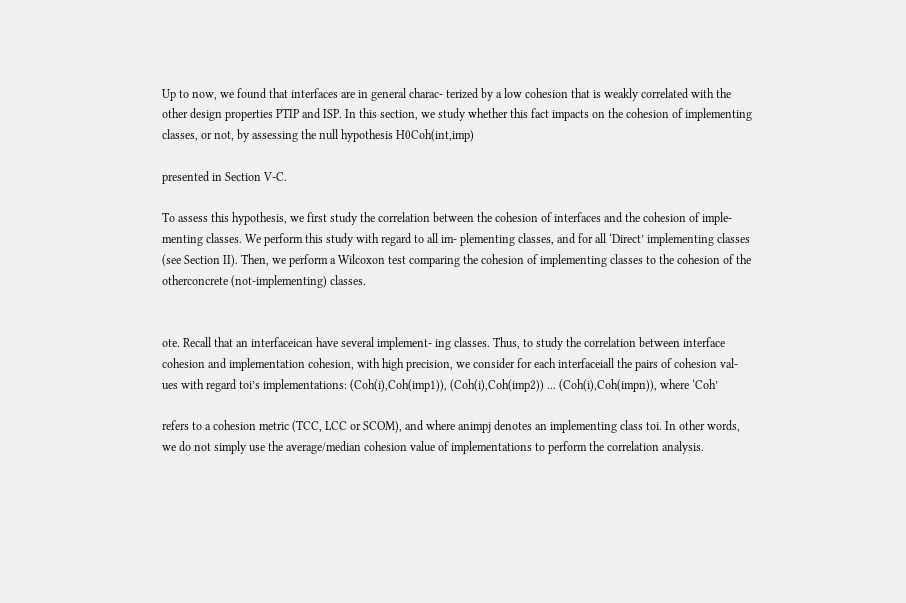Up to now, we found that interfaces are in general charac- terized by a low cohesion that is weakly correlated with the other design properties PTIP and ISP. In this section, we study whether this fact impacts on the cohesion of implementing classes, or not, by assessing the null hypothesis H0Coh(int,imp)

presented in Section V-C.

To assess this hypothesis, we first study the correlation between the cohesion of interfaces and the cohesion of imple- menting classes. We perform this study with regard to all im- plementing classes, and for all ‘Direct’ implementing classes (see Section II). Then, we perform a Wilcoxon test comparing the cohesion of implementing classes to the cohesion of the otherconcrete (not-implementing) classes.


ote. Recall that an interfaceican have several implement- ing classes. Thus, to study the correlation between interface cohesion and implementation cohesion, with high precision, we consider for each interfaceiall the pairs of cohesion val- ues with regard toi’s implementations: (Coh(i),Coh(imp1)), (Coh(i),Coh(imp2)) ... (Coh(i),Coh(impn)), where ‘Coh’

refers to a cohesion metric (TCC, LCC or SCOM), and where animpj denotes an implementing class toi. In other words, we do not simply use the average/median cohesion value of implementations to perform the correlation analysis.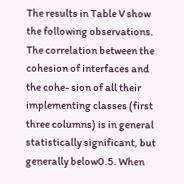The results in Table V show the following observations. The correlation between the cohesion of interfaces and the cohe- sion of all their implementing classes (first three columns) is in general statistically significant, but generally below0.5. When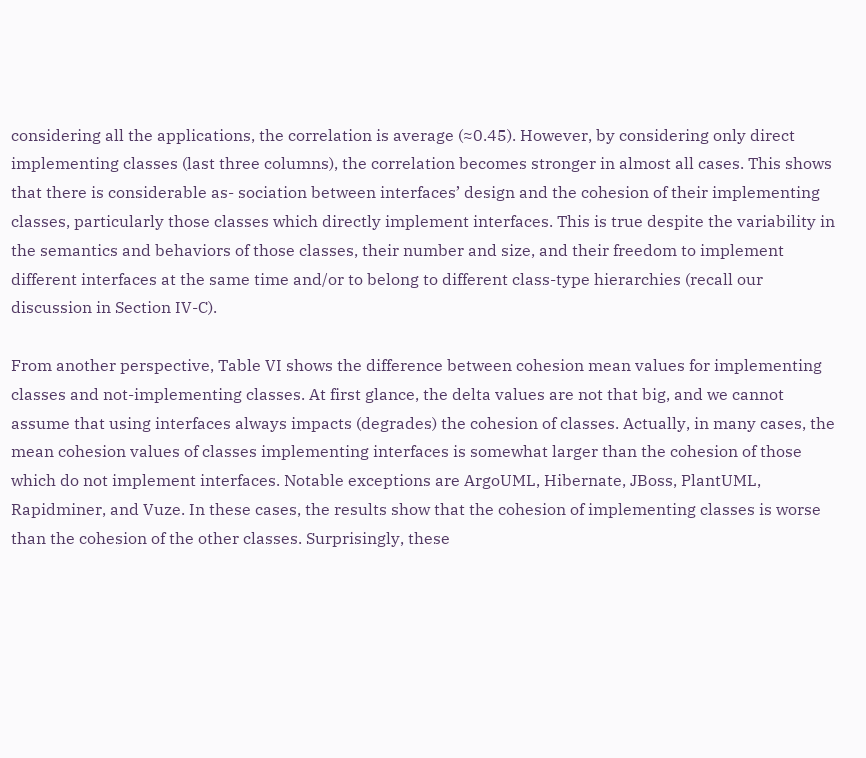considering all the applications, the correlation is average (≈0.45). However, by considering only direct implementing classes (last three columns), the correlation becomes stronger in almost all cases. This shows that there is considerable as- sociation between interfaces’ design and the cohesion of their implementing classes, particularly those classes which directly implement interfaces. This is true despite the variability in the semantics and behaviors of those classes, their number and size, and their freedom to implement different interfaces at the same time and/or to belong to different class-type hierarchies (recall our discussion in Section IV-C).

From another perspective, Table VI shows the difference between cohesion mean values for implementing classes and not-implementing classes. At first glance, the delta values are not that big, and we cannot assume that using interfaces always impacts (degrades) the cohesion of classes. Actually, in many cases, the mean cohesion values of classes implementing interfaces is somewhat larger than the cohesion of those which do not implement interfaces. Notable exceptions are ArgoUML, Hibernate, JBoss, PlantUML, Rapidminer, and Vuze. In these cases, the results show that the cohesion of implementing classes is worse than the cohesion of the other classes. Surprisingly, these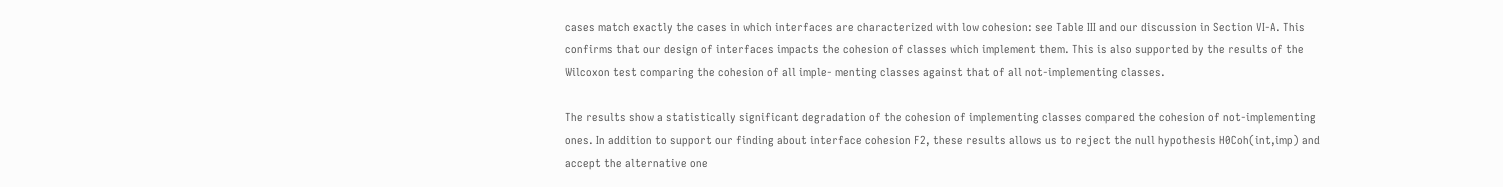cases match exactly the cases in which interfaces are characterized with low cohesion: see Table III and our discussion in Section VI-A. This confirms that our design of interfaces impacts the cohesion of classes which implement them. This is also supported by the results of the Wilcoxon test comparing the cohesion of all imple- menting classes against that of all not-implementing classes.

The results show a statistically significant degradation of the cohesion of implementing classes compared the cohesion of not-implementing ones. In addition to support our finding about interface cohesion F2, these results allows us to reject the null hypothesis H0Coh(int,imp) and accept the alternative one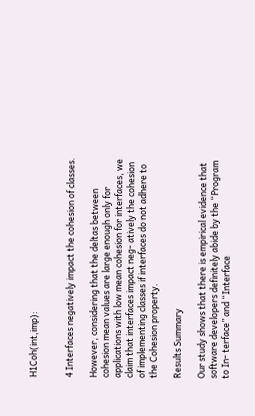H1Coh(int,imp):


4 Interfaces negatively impact the cohesion of classes.

However, considering that the deltas between cohesion mean values are large enough only for applications with low mean cohesion for interfaces, we claim that interfaces impact neg- atively the cohesion of implementing classes if interfaces do not adhere to the Cohesion property.

Results Summary

Our study shows that there is empirical evidence that software developers definitely abide by the “Program to In- terface” and “Interface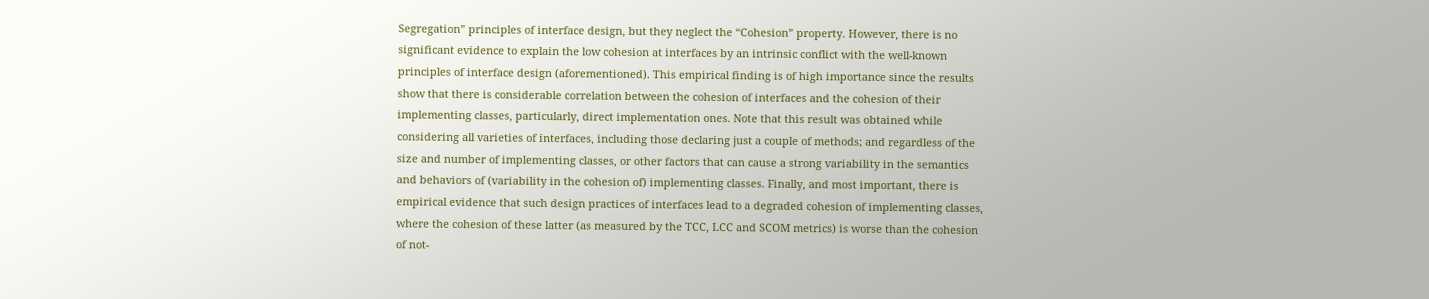Segregation” principles of interface design, but they neglect the “Cohesion” property. However, there is no significant evidence to explain the low cohesion at interfaces by an intrinsic conflict with the well-known principles of interface design (aforementioned). This empirical finding is of high importance since the results show that there is considerable correlation between the cohesion of interfaces and the cohesion of their implementing classes, particularly, direct implementation ones. Note that this result was obtained while considering all varieties of interfaces, including those declaring just a couple of methods; and regardless of the size and number of implementing classes, or other factors that can cause a strong variability in the semantics and behaviors of (variability in the cohesion of) implementing classes. Finally, and most important, there is empirical evidence that such design practices of interfaces lead to a degraded cohesion of implementing classes, where the cohesion of these latter (as measured by the TCC, LCC and SCOM metrics) is worse than the cohesion of not-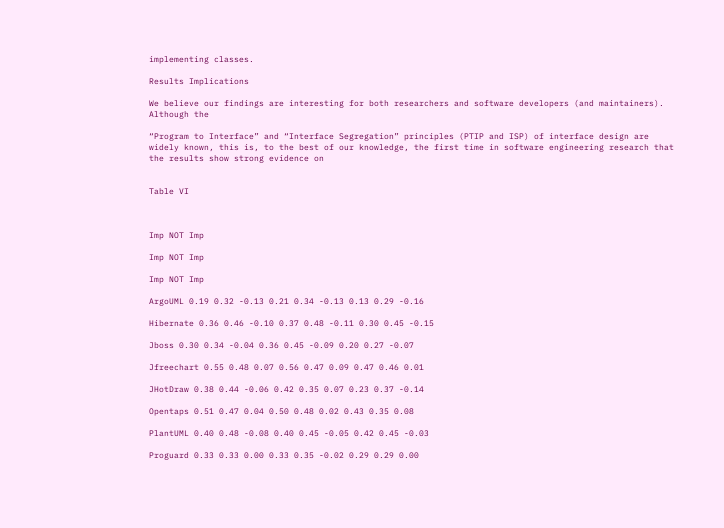implementing classes.

Results Implications

We believe our findings are interesting for both researchers and software developers (and maintainers). Although the

“Program to Interface” and “Interface Segregation” principles (PTIP and ISP) of interface design are widely known, this is, to the best of our knowledge, the first time in software engineering research that the results show strong evidence on


Table VI



Imp NOT Imp

Imp NOT Imp

Imp NOT Imp

ArgoUML 0.19 0.32 -0.13 0.21 0.34 -0.13 0.13 0.29 -0.16

Hibernate 0.36 0.46 -0.10 0.37 0.48 -0.11 0.30 0.45 -0.15

Jboss 0.30 0.34 -0.04 0.36 0.45 -0.09 0.20 0.27 -0.07

Jfreechart 0.55 0.48 0.07 0.56 0.47 0.09 0.47 0.46 0.01

JHotDraw 0.38 0.44 -0.06 0.42 0.35 0.07 0.23 0.37 -0.14

Opentaps 0.51 0.47 0.04 0.50 0.48 0.02 0.43 0.35 0.08

PlantUML 0.40 0.48 -0.08 0.40 0.45 -0.05 0.42 0.45 -0.03

Proguard 0.33 0.33 0.00 0.33 0.35 -0.02 0.29 0.29 0.00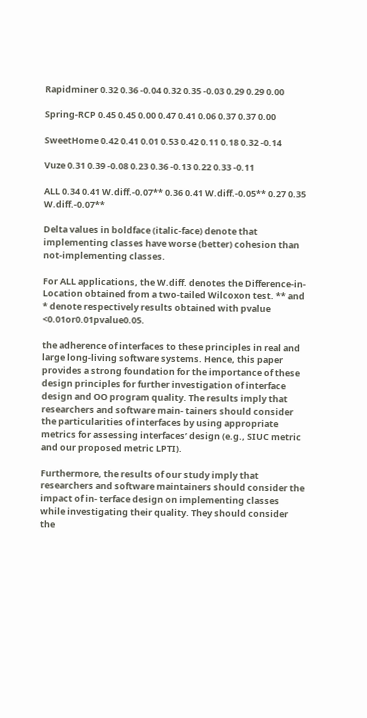Rapidminer 0.32 0.36 -0.04 0.32 0.35 -0.03 0.29 0.29 0.00

Spring-RCP 0.45 0.45 0.00 0.47 0.41 0.06 0.37 0.37 0.00

SweetHome 0.42 0.41 0.01 0.53 0.42 0.11 0.18 0.32 -0.14

Vuze 0.31 0.39 -0.08 0.23 0.36 -0.13 0.22 0.33 -0.11

ALL 0.34 0.41 W.diff.-0.07** 0.36 0.41 W.diff.-0.05** 0.27 0.35 W.diff.-0.07**

Delta values in boldface (italic-face) denote that implementing classes have worse (better) cohesion than not-implementing classes.

For ALL applications, the W.diff. denotes the Difference-in-Location obtained from a two-tailed Wilcoxon test. ** and * denote respectively results obtained with pvalue <0.01or0.01pvalue0.05.

the adherence of interfaces to these principles in real and large long-living software systems. Hence, this paper provides a strong foundation for the importance of these design principles for further investigation of interface design and OO program quality. The results imply that researchers and software main- tainers should consider the particularities of interfaces by using appropriate metrics for assessing interfaces’ design (e.g., SIUC metric and our proposed metric LPTI).

Furthermore, the results of our study imply that researchers and software maintainers should consider the impact of in- terface design on implementing classes while investigating their quality. They should consider the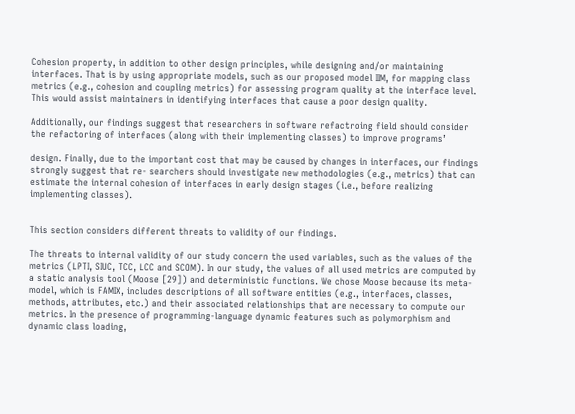Cohesion property, in addition to other design principles, while designing and/or maintaining interfaces. That is by using appropriate models, such as our proposed model IIM, for mapping class metrics (e.g., cohesion and coupling metrics) for assessing program quality at the interface level. This would assist maintainers in identifying interfaces that cause a poor design quality.

Additionally, our findings suggest that researchers in software refactroing field should consider the refactoring of interfaces (along with their implementing classes) to improve programs’

design. Finally, due to the important cost that may be caused by changes in interfaces, our findings strongly suggest that re- searchers should investigate new methodologies (e.g., metrics) that can estimate the internal cohesion of interfaces in early design stages (i.e., before realizing implementing classes).


This section considers different threats to validity of our findings.

The threats to internal validity of our study concern the used variables, such as the values of the metrics (LPTI, SIUC, TCC, LCC and SCOM). In our study, the values of all used metrics are computed by a static analysis tool (Moose [29]) and deterministic functions. We chose Moose because its meta- model, which is FAMIX, includes descriptions of all software entities (e.g., interfaces, classes, methods, attributes, etc.) and their associated relationships that are necessary to compute our metrics. In the presence of programming-language dynamic features such as polymorphism and dynamic class loading,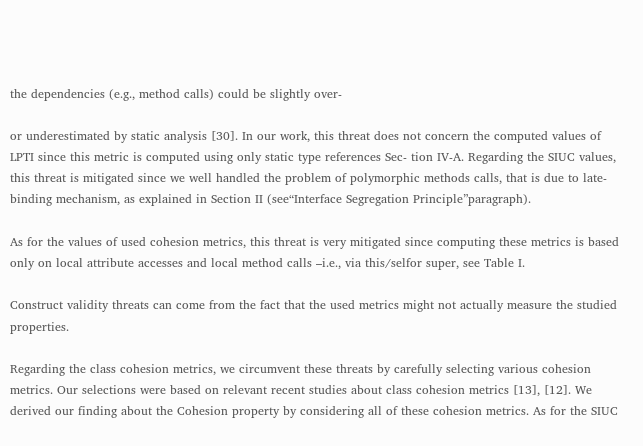the dependencies (e.g., method calls) could be slightly over-

or underestimated by static analysis [30]. In our work, this threat does not concern the computed values of LPTI since this metric is computed using only static type references Sec- tion IV-A. Regarding the SIUC values, this threat is mitigated since we well handled the problem of polymorphic methods calls, that is due to late-binding mechanism, as explained in Section II (see“Interface Segregation Principle”paragraph).

As for the values of used cohesion metrics, this threat is very mitigated since computing these metrics is based only on local attribute accesses and local method calls –i.e., via this/selfor super, see Table I.

Construct validity threats can come from the fact that the used metrics might not actually measure the studied properties.

Regarding the class cohesion metrics, we circumvent these threats by carefully selecting various cohesion metrics. Our selections were based on relevant recent studies about class cohesion metrics [13], [12]. We derived our finding about the Cohesion property by considering all of these cohesion metrics. As for the SIUC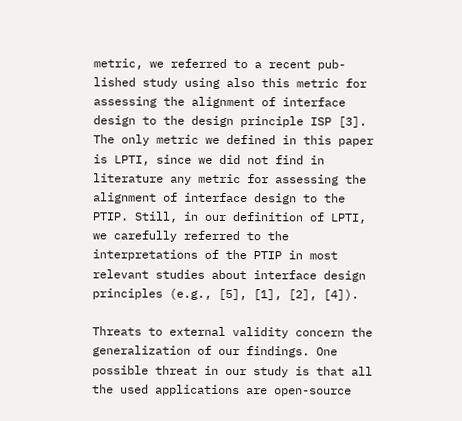metric, we referred to a recent pub- lished study using also this metric for assessing the alignment of interface design to the design principle ISP [3]. The only metric we defined in this paper is LPTI, since we did not find in literature any metric for assessing the alignment of interface design to the PTIP. Still, in our definition of LPTI, we carefully referred to the interpretations of the PTIP in most relevant studies about interface design principles (e.g., [5], [1], [2], [4]).

Threats to external validity concern the generalization of our findings. One possible threat in our study is that all the used applications are open-source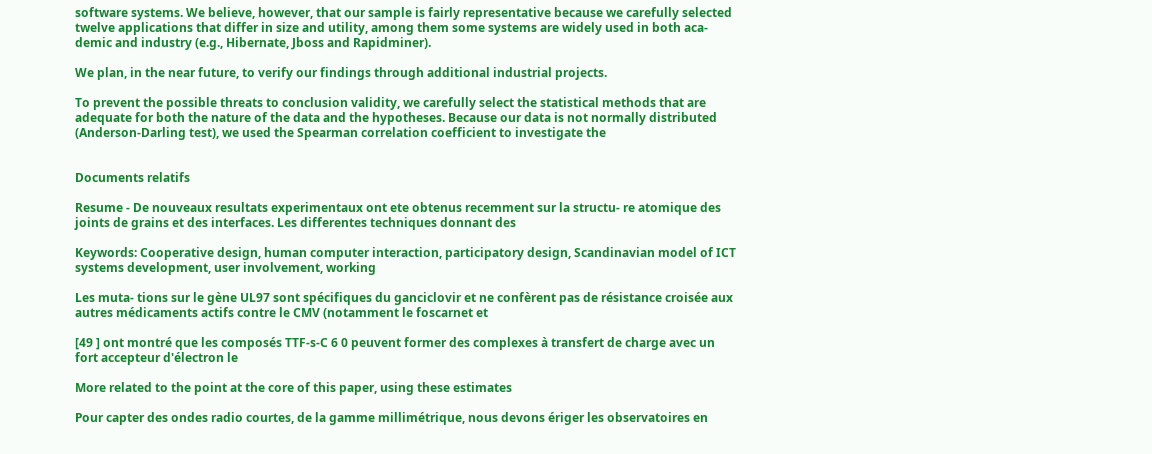software systems. We believe, however, that our sample is fairly representative because we carefully selected twelve applications that differ in size and utility, among them some systems are widely used in both aca- demic and industry (e.g., Hibernate, Jboss and Rapidminer).

We plan, in the near future, to verify our findings through additional industrial projects.

To prevent the possible threats to conclusion validity, we carefully select the statistical methods that are adequate for both the nature of the data and the hypotheses. Because our data is not normally distributed (Anderson-Darling test), we used the Spearman correlation coefficient to investigate the


Documents relatifs

Resume - De nouveaux resultats experimentaux ont ete obtenus recemment sur la structu- re atomique des joints de grains et des interfaces. Les differentes techniques donnant des

Keywords: Cooperative design, human computer interaction, participatory design, Scandinavian model of ICT systems development, user involvement, working

Les muta- tions sur le gène UL97 sont spécifiques du ganciclovir et ne confèrent pas de résistance croisée aux autres médicaments actifs contre le CMV (notamment le foscarnet et

[49 ] ont montré que les composés TTF-s-C 6 0 peuvent former des complexes à transfert de charge avec un fort accepteur d'électron le

More related to the point at the core of this paper, using these estimates

Pour capter des ondes radio courtes, de la gamme millimétrique, nous devons ériger les observatoires en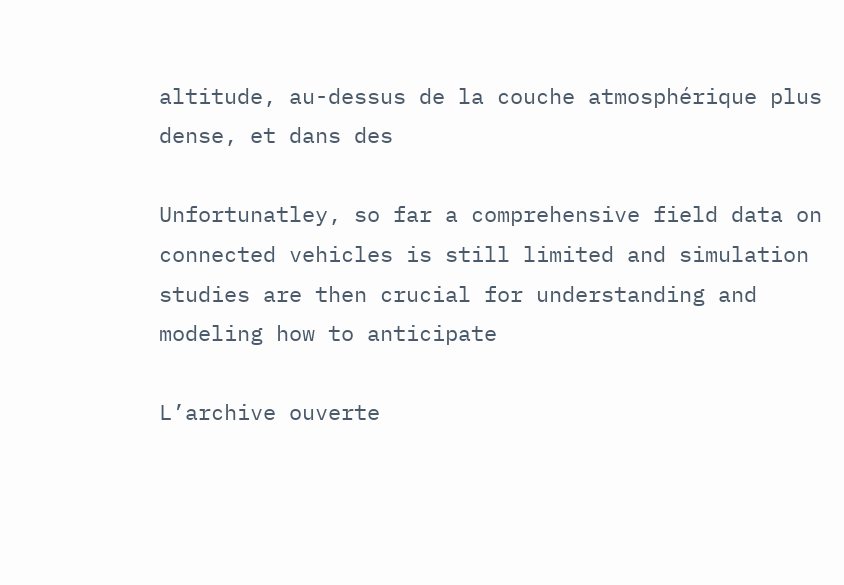altitude, au-dessus de la couche atmosphérique plus dense, et dans des

Unfortunatley, so far a comprehensive field data on connected vehicles is still limited and simulation studies are then crucial for understanding and modeling how to anticipate

L’archive ouverte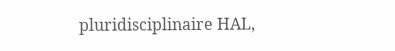pluridisciplinaire HAL,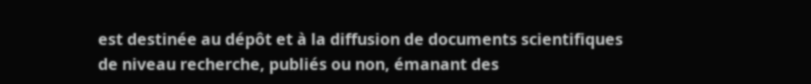est destinée au dépôt et à la diffusion de documents scientifiques de niveau recherche, publiés ou non, émanant des